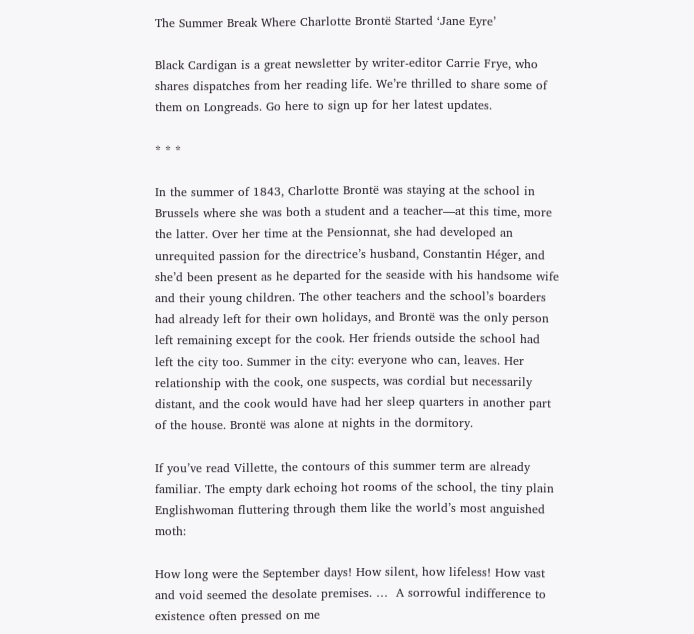The Summer Break Where Charlotte Brontë Started ‘Jane Eyre’

Black Cardigan is a great newsletter by writer-editor Carrie Frye, who shares dispatches from her reading life. We’re thrilled to share some of them on Longreads. Go here to sign up for her latest updates.

* * *

In the summer of 1843, Charlotte Brontë was staying at the school in Brussels where she was both a student and a teacher—at this time, more the latter. Over her time at the Pensionnat, she had developed an unrequited passion for the directrice’s husband, Constantin Héger, and she’d been present as he departed for the seaside with his handsome wife and their young children. The other teachers and the school’s boarders had already left for their own holidays, and Brontë was the only person left remaining except for the cook. Her friends outside the school had left the city too. Summer in the city: everyone who can, leaves. Her relationship with the cook, one suspects, was cordial but necessarily distant, and the cook would have had her sleep quarters in another part of the house. Brontë was alone at nights in the dormitory.

If you’ve read Villette, the contours of this summer term are already familiar. The empty dark echoing hot rooms of the school, the tiny plain Englishwoman fluttering through them like the world’s most anguished moth:

How long were the September days! How silent, how lifeless! How vast and void seemed the desolate premises. …  A sorrowful indifference to existence often pressed on me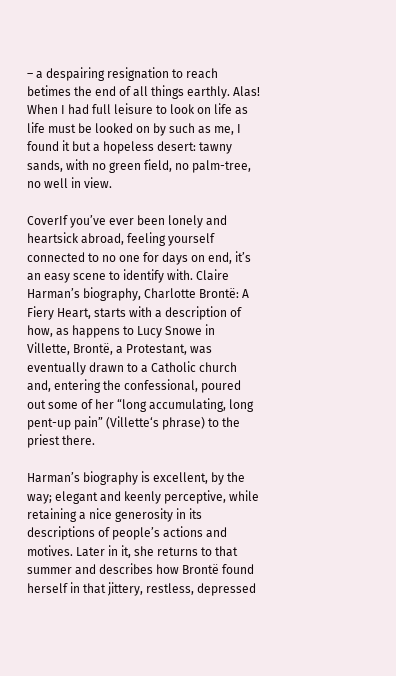– a despairing resignation to reach betimes the end of all things earthly. Alas! When I had full leisure to look on life as life must be looked on by such as me, I found it but a hopeless desert: tawny sands, with no green field, no palm-tree, no well in view.

CoverIf you’ve ever been lonely and heartsick abroad, feeling yourself connected to no one for days on end, it’s an easy scene to identify with. Claire Harman’s biography, Charlotte Brontë: A Fiery Heart, starts with a description of how, as happens to Lucy Snowe in Villette, Brontë, a Protestant, was eventually drawn to a Catholic church and, entering the confessional, poured out some of her “long accumulating, long pent-up pain” (Villette‘s phrase) to the priest there.

Harman’s biography is excellent, by the way; elegant and keenly perceptive, while retaining a nice generosity in its descriptions of people’s actions and motives. Later in it, she returns to that summer and describes how Brontë found herself in that jittery, restless, depressed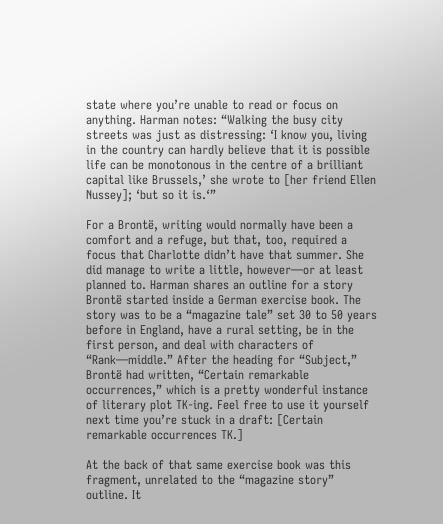state where you’re unable to read or focus on anything. Harman notes: “Walking the busy city streets was just as distressing: ‘I know you, living in the country can hardly believe that it is possible life can be monotonous in the centre of a brilliant capital like Brussels,’ she wrote to [her friend Ellen Nussey]; ‘but so it is.‘”

For a Brontë, writing would normally have been a comfort and a refuge, but that, too, required a focus that Charlotte didn’t have that summer. She did manage to write a little, however—or at least planned to. Harman shares an outline for a story Brontë started inside a German exercise book. The story was to be a “magazine tale” set 30 to 50 years before in England, have a rural setting, be in the first person, and deal with characters of “Rank—middle.” After the heading for “Subject,” Brontë had written, “Certain remarkable occurrences,” which is a pretty wonderful instance of literary plot TK-ing. Feel free to use it yourself next time you’re stuck in a draft: [Certain remarkable occurrences TK.]

At the back of that same exercise book was this fragment, unrelated to the “magazine story” outline. It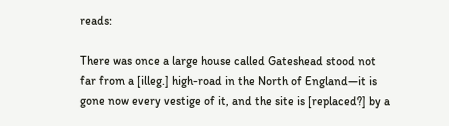reads:

There was once a large house called Gateshead stood not far from a [illeg.] high-road in the North of England—it is gone now every vestige of it, and the site is [replaced?] by a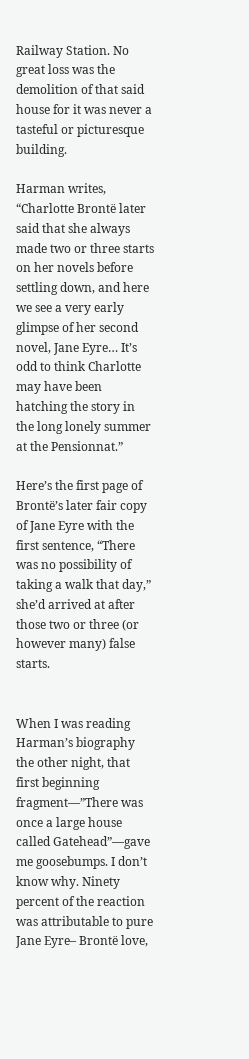Railway Station. No great loss was the demolition of that said house for it was never a tasteful or picturesque building.

Harman writes, “Charlotte Brontë later said that she always made two or three starts on her novels before settling down, and here we see a very early glimpse of her second novel, Jane Eyre… It’s odd to think Charlotte may have been hatching the story in the long lonely summer at the Pensionnat.”

Here’s the first page of Brontë’s later fair copy of Jane Eyre with the first sentence, “There was no possibility of taking a walk that day,” she’d arrived at after those two or three (or however many) false starts.


When I was reading Harman’s biography the other night, that first beginning fragment—”There was once a large house called Gatehead”—gave me goosebumps. I don’t know why. Ninety percent of the reaction was attributable to pure Jane Eyre– Brontë love,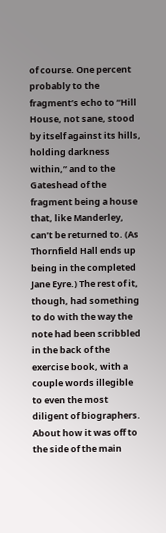of course. One percent probably to the fragment’s echo to “Hill House, not sane, stood by itself against its hills, holding darkness within,” and to the Gateshead of the fragment being a house that, like Manderley, can’t be returned to. (As Thornfield Hall ends up being in the completed Jane Eyre.) The rest of it, though, had something to do with the way the note had been scribbled in the back of the exercise book, with a couple words illegible to even the most diligent of biographers. About how it was off to the side of the main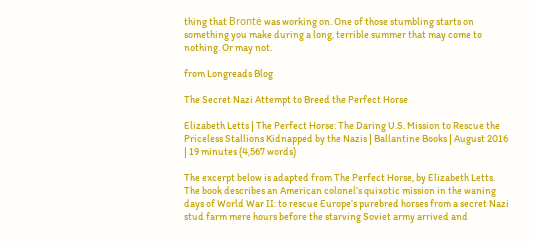thing that Brontë was working on. One of those stumbling starts on something you make during a long, terrible summer that may come to nothing. Or may not.

from Longreads Blog

The Secret Nazi Attempt to Breed the Perfect Horse

Elizabeth Letts | The Perfect Horse: The Daring U.S. Mission to Rescue the Priceless Stallions Kidnapped by the Nazis | Ballantine Books | August 2016 | 19 minutes (4,567 words)

The excerpt below is adapted from The Perfect Horse, by Elizabeth Letts. The book describes an American colonel’s quixotic mission in the waning days of World War II: to rescue Europe’s purebred horses from a secret Nazi stud farm mere hours before the starving Soviet army arrived and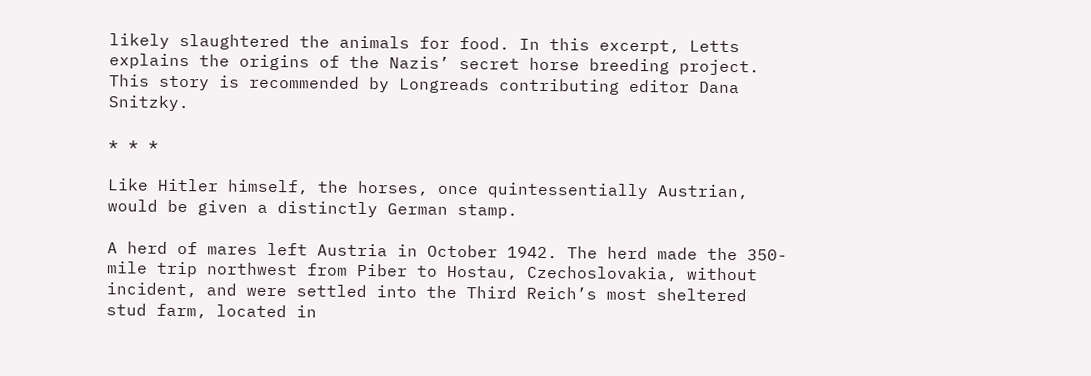likely slaughtered the animals for food. In this excerpt, Letts explains the origins of the Nazis’ secret horse breeding project. This story is recommended by Longreads contributing editor Dana Snitzky.

* * *

Like Hitler himself, the horses, once quintessentially Austrian, would be given a distinctly German stamp.

A herd of mares left Austria in October 1942. The herd made the 350-mile trip northwest from Piber to Hostau, Czechoslovakia, without incident, and were settled into the Third Reich’s most sheltered stud farm, located in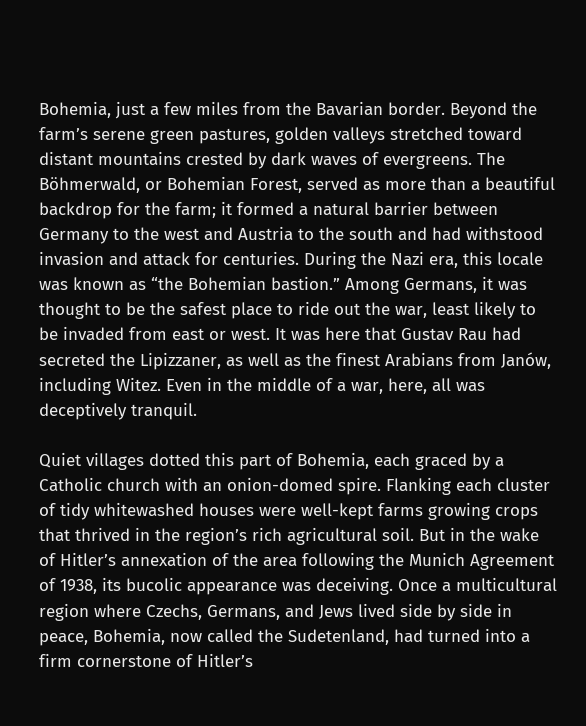Bohemia, just a few miles from the Bavarian border. Beyond the farm’s serene green pastures, golden valleys stretched toward distant mountains crested by dark waves of evergreens. The Böhmerwald, or Bohemian Forest, served as more than a beautiful backdrop for the farm; it formed a natural barrier between Germany to the west and Austria to the south and had withstood invasion and attack for centuries. During the Nazi era, this locale was known as “the Bohemian bastion.” Among Germans, it was thought to be the safest place to ride out the war, least likely to be invaded from east or west. It was here that Gustav Rau had secreted the Lipizzaner, as well as the finest Arabians from Janów, including Witez. Even in the middle of a war, here, all was deceptively tranquil.

Quiet villages dotted this part of Bohemia, each graced by a Catholic church with an onion-domed spire. Flanking each cluster of tidy whitewashed houses were well-kept farms growing crops that thrived in the region’s rich agricultural soil. But in the wake of Hitler’s annexation of the area following the Munich Agreement of 1938, its bucolic appearance was deceiving. Once a multicultural region where Czechs, Germans, and Jews lived side by side in peace, Bohemia, now called the Sudetenland, had turned into a firm cornerstone of Hitler’s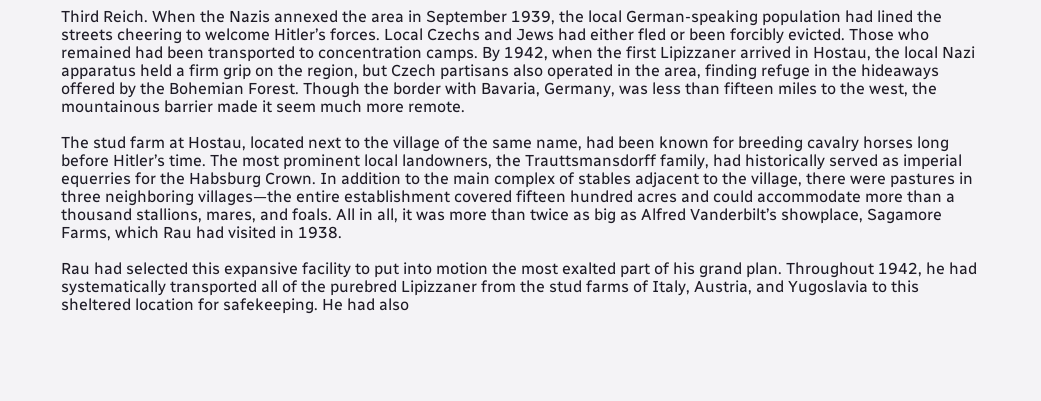Third Reich. When the Nazis annexed the area in September 1939, the local German-speaking population had lined the streets cheering to welcome Hitler’s forces. Local Czechs and Jews had either fled or been forcibly evicted. Those who remained had been transported to concentration camps. By 1942, when the first Lipizzaner arrived in Hostau, the local Nazi apparatus held a firm grip on the region, but Czech partisans also operated in the area, finding refuge in the hideaways offered by the Bohemian Forest. Though the border with Bavaria, Germany, was less than fifteen miles to the west, the mountainous barrier made it seem much more remote.

The stud farm at Hostau, located next to the village of the same name, had been known for breeding cavalry horses long before Hitler’s time. The most prominent local landowners, the Trauttsmansdorff family, had historically served as imperial equerries for the Habsburg Crown. In addition to the main complex of stables adjacent to the village, there were pastures in three neighboring villages—the entire establishment covered fifteen hundred acres and could accommodate more than a thousand stallions, mares, and foals. All in all, it was more than twice as big as Alfred Vanderbilt’s showplace, Sagamore Farms, which Rau had visited in 1938.

Rau had selected this expansive facility to put into motion the most exalted part of his grand plan. Throughout 1942, he had systematically transported all of the purebred Lipizzaner from the stud farms of Italy, Austria, and Yugoslavia to this sheltered location for safekeeping. He had also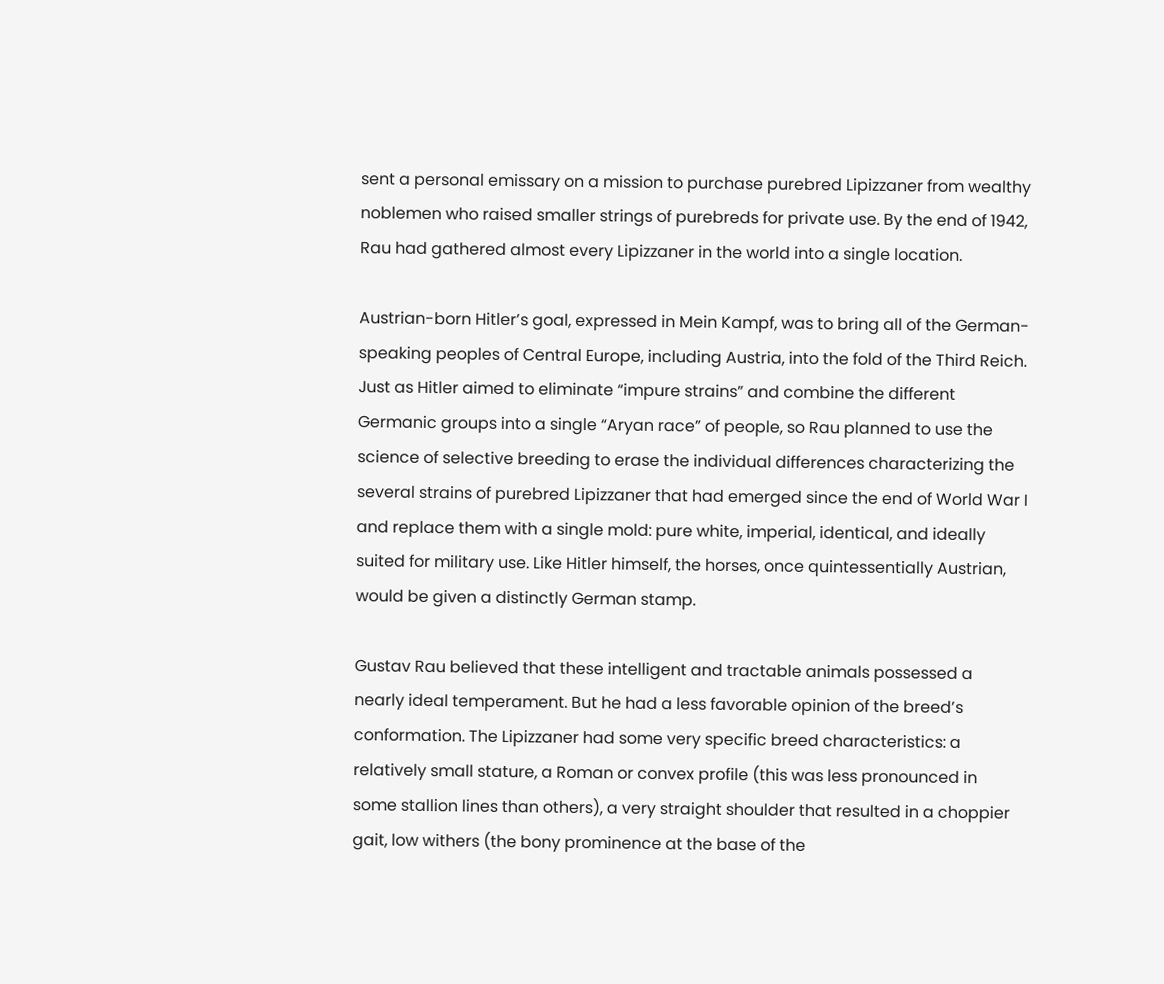sent a personal emissary on a mission to purchase purebred Lipizzaner from wealthy noblemen who raised smaller strings of purebreds for private use. By the end of 1942, Rau had gathered almost every Lipizzaner in the world into a single location.

Austrian-born Hitler’s goal, expressed in Mein Kampf, was to bring all of the German-speaking peoples of Central Europe, including Austria, into the fold of the Third Reich. Just as Hitler aimed to eliminate “impure strains” and combine the different Germanic groups into a single “Aryan race” of people, so Rau planned to use the science of selective breeding to erase the individual differences characterizing the several strains of purebred Lipizzaner that had emerged since the end of World War I and replace them with a single mold: pure white, imperial, identical, and ideally suited for military use. Like Hitler himself, the horses, once quintessentially Austrian, would be given a distinctly German stamp.

Gustav Rau believed that these intelligent and tractable animals possessed a nearly ideal temperament. But he had a less favorable opinion of the breed’s conformation. The Lipizzaner had some very specific breed characteristics: a relatively small stature, a Roman or convex profile (this was less pronounced in some stallion lines than others), a very straight shoulder that resulted in a choppier gait, low withers (the bony prominence at the base of the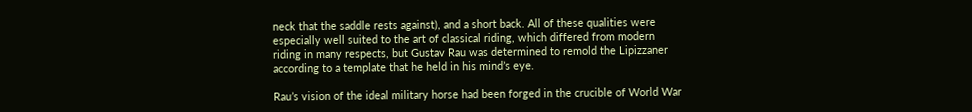neck that the saddle rests against), and a short back. All of these qualities were especially well suited to the art of classical riding, which differed from modern riding in many respects, but Gustav Rau was determined to remold the Lipizzaner according to a template that he held in his mind’s eye.

Rau’s vision of the ideal military horse had been forged in the crucible of World War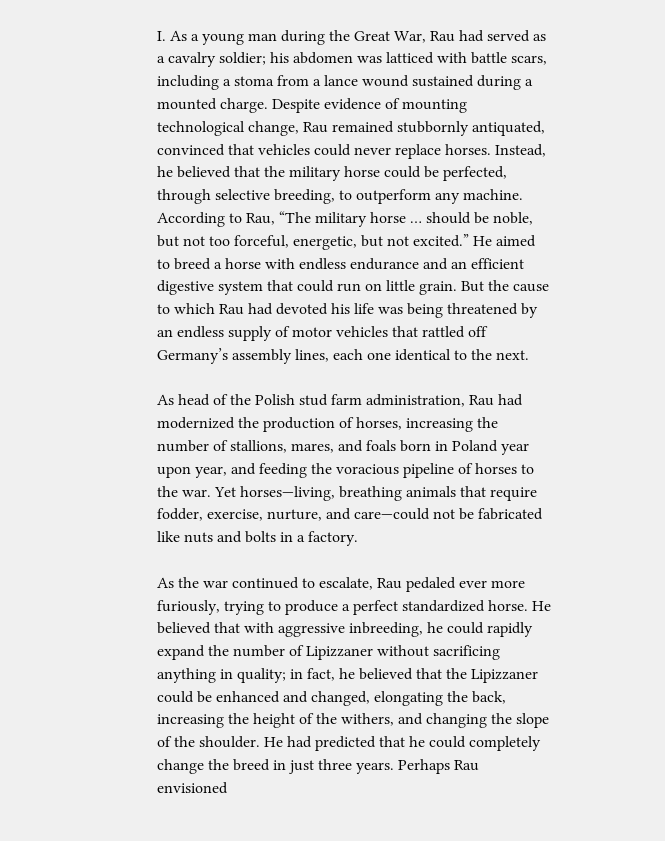I. As a young man during the Great War, Rau had served as a cavalry soldier; his abdomen was latticed with battle scars, including a stoma from a lance wound sustained during a mounted charge. Despite evidence of mounting technological change, Rau remained stubbornly antiquated, convinced that vehicles could never replace horses. Instead, he believed that the military horse could be perfected, through selective breeding, to outperform any machine. According to Rau, “The military horse … should be noble, but not too forceful, energetic, but not excited.” He aimed to breed a horse with endless endurance and an efficient digestive system that could run on little grain. But the cause to which Rau had devoted his life was being threatened by an endless supply of motor vehicles that rattled off Germany’s assembly lines, each one identical to the next.

As head of the Polish stud farm administration, Rau had modernized the production of horses, increasing the number of stallions, mares, and foals born in Poland year upon year, and feeding the voracious pipeline of horses to the war. Yet horses—living, breathing animals that require fodder, exercise, nurture, and care—could not be fabricated like nuts and bolts in a factory.

As the war continued to escalate, Rau pedaled ever more furiously, trying to produce a perfect standardized horse. He believed that with aggressive inbreeding, he could rapidly expand the number of Lipizzaner without sacrificing anything in quality; in fact, he believed that the Lipizzaner could be enhanced and changed, elongating the back, increasing the height of the withers, and changing the slope of the shoulder. He had predicted that he could completely change the breed in just three years. Perhaps Rau envisioned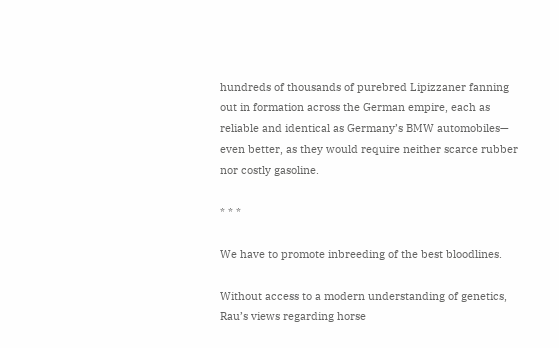hundreds of thousands of purebred Lipizzaner fanning out in formation across the German empire, each as reliable and identical as Germany’s BMW automobiles— even better, as they would require neither scarce rubber nor costly gasoline.

* * *

We have to promote inbreeding of the best bloodlines.

Without access to a modern understanding of genetics, Rau’s views regarding horse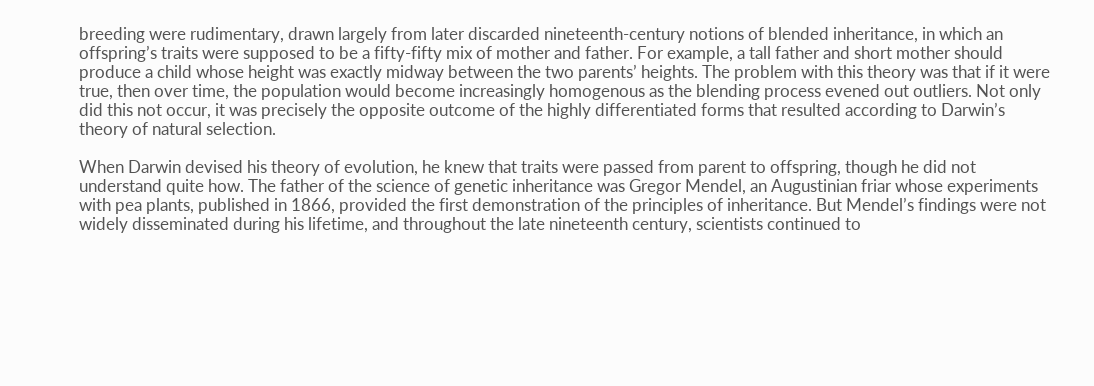breeding were rudimentary, drawn largely from later discarded nineteenth-century notions of blended inheritance, in which an offspring’s traits were supposed to be a fifty-fifty mix of mother and father. For example, a tall father and short mother should produce a child whose height was exactly midway between the two parents’ heights. The problem with this theory was that if it were true, then over time, the population would become increasingly homogenous as the blending process evened out outliers. Not only did this not occur, it was precisely the opposite outcome of the highly differentiated forms that resulted according to Darwin’s theory of natural selection.

When Darwin devised his theory of evolution, he knew that traits were passed from parent to offspring, though he did not understand quite how. The father of the science of genetic inheritance was Gregor Mendel, an Augustinian friar whose experiments with pea plants, published in 1866, provided the first demonstration of the principles of inheritance. But Mendel’s findings were not widely disseminated during his lifetime, and throughout the late nineteenth century, scientists continued to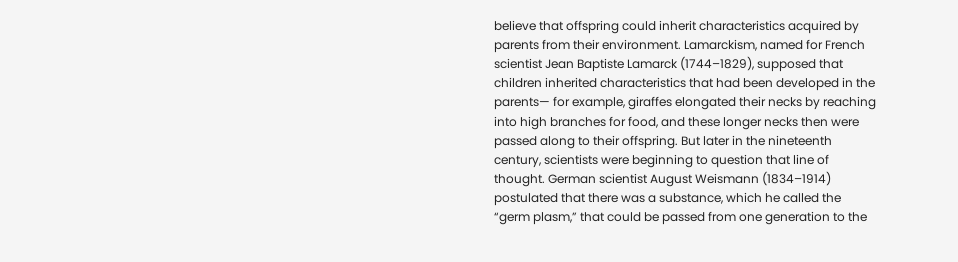believe that offspring could inherit characteristics acquired by parents from their environment. Lamarckism, named for French scientist Jean Baptiste Lamarck (1744–1829), supposed that children inherited characteristics that had been developed in the parents— for example, giraffes elongated their necks by reaching into high branches for food, and these longer necks then were passed along to their offspring. But later in the nineteenth century, scientists were beginning to question that line of thought. German scientist August Weismann (1834–1914) postulated that there was a substance, which he called the “germ plasm,” that could be passed from one generation to the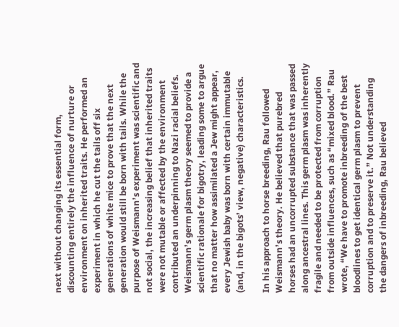next without changing its essential form, discounting entirely the influence of nurture or environment on inherited traits. He performed an experiment in which he cut the tails off six generations of white mice to prove that the next generation would still be born with tails. While the purpose of Weismann’s experiment was scientific and not social, the increasing belief that inherited traits were not mutable or affected by the environment contributed an underpinning to Nazi racial beliefs. Weismann’s germ plasm theory seemed to provide a scientific rationale for bigotry, leading some to argue that no matter how assimilated a Jew might appear, every Jewish baby was born with certain immutable (and, in the bigots’ view, negative) characteristics.

In his approach to horse breeding, Rau followed Weismann’s theory. He believed that purebred horses had an uncorrupted substance that was passed along ancestral lines. This germ plasm was inherently fragile and needed to be protected from corruption from outside influences, such as “mixed blood.” Rau wrote, “We have to promote inbreeding of the best bloodlines to get identical germ plasm to prevent corruption and to preserve it.” Not understanding the dangers of inbreeding, Rau believed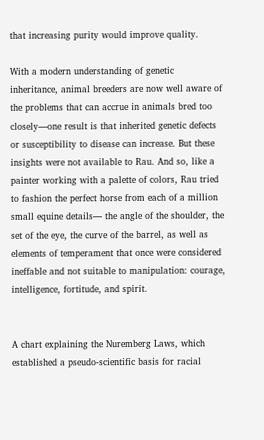that increasing purity would improve quality.

With a modern understanding of genetic inheritance, animal breeders are now well aware of the problems that can accrue in animals bred too closely—one result is that inherited genetic defects or susceptibility to disease can increase. But these insights were not available to Rau. And so, like a painter working with a palette of colors, Rau tried to fashion the perfect horse from each of a million small equine details— the angle of the shoulder, the set of the eye, the curve of the barrel, as well as elements of temperament that once were considered ineffable and not suitable to manipulation: courage, intelligence, fortitude, and spirit.


A chart explaining the Nuremberg Laws, which established a pseudo-scientific basis for racial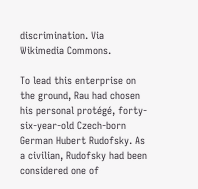discrimination. Via Wikimedia Commons.

To lead this enterprise on the ground, Rau had chosen his personal protégé, forty-six-year-old Czech-born German Hubert Rudofsky. As a civilian, Rudofsky had been considered one of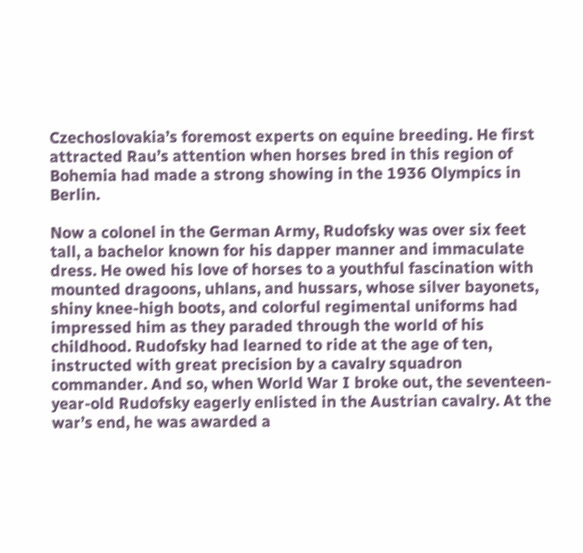Czechoslovakia’s foremost experts on equine breeding. He first attracted Rau’s attention when horses bred in this region of Bohemia had made a strong showing in the 1936 Olympics in Berlin.

Now a colonel in the German Army, Rudofsky was over six feet tall, a bachelor known for his dapper manner and immaculate dress. He owed his love of horses to a youthful fascination with mounted dragoons, uhlans, and hussars, whose silver bayonets, shiny knee-high boots, and colorful regimental uniforms had impressed him as they paraded through the world of his childhood. Rudofsky had learned to ride at the age of ten, instructed with great precision by a cavalry squadron commander. And so, when World War I broke out, the seventeen-year-old Rudofsky eagerly enlisted in the Austrian cavalry. At the war’s end, he was awarded a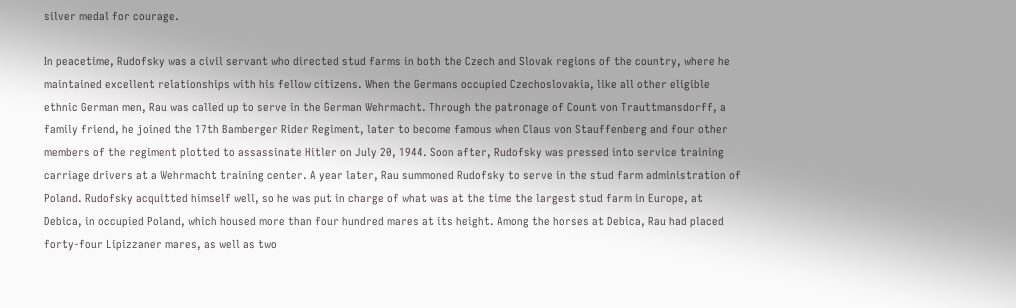silver medal for courage.

In peacetime, Rudofsky was a civil servant who directed stud farms in both the Czech and Slovak regions of the country, where he maintained excellent relationships with his fellow citizens. When the Germans occupied Czechoslovakia, like all other eligible ethnic German men, Rau was called up to serve in the German Wehrmacht. Through the patronage of Count von Trauttmansdorff, a family friend, he joined the 17th Bamberger Rider Regiment, later to become famous when Claus von Stauffenberg and four other members of the regiment plotted to assassinate Hitler on July 20, 1944. Soon after, Rudofsky was pressed into service training carriage drivers at a Wehrmacht training center. A year later, Rau summoned Rudofsky to serve in the stud farm administration of Poland. Rudofsky acquitted himself well, so he was put in charge of what was at the time the largest stud farm in Europe, at Debica, in occupied Poland, which housed more than four hundred mares at its height. Among the horses at Debica, Rau had placed forty-four Lipizzaner mares, as well as two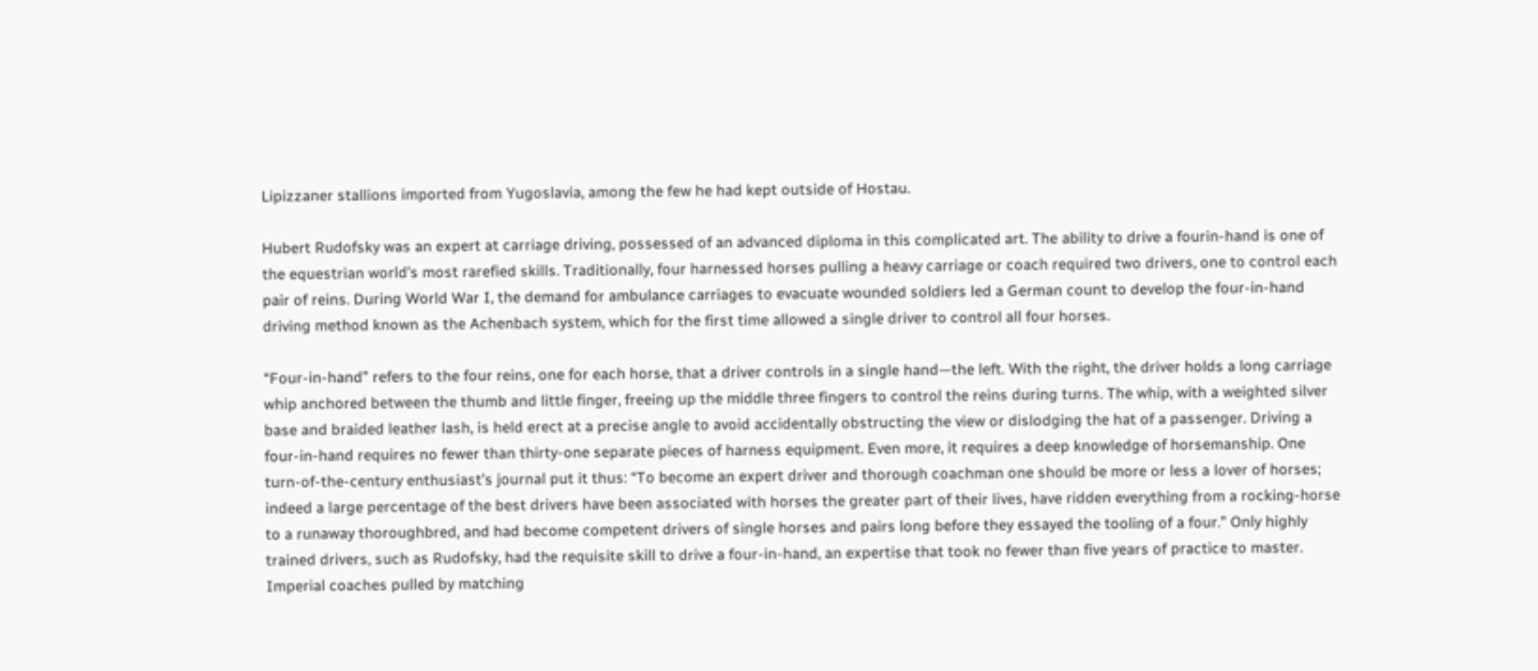Lipizzaner stallions imported from Yugoslavia, among the few he had kept outside of Hostau.

Hubert Rudofsky was an expert at carriage driving, possessed of an advanced diploma in this complicated art. The ability to drive a fourin-hand is one of the equestrian world’s most rarefied skills. Traditionally, four harnessed horses pulling a heavy carriage or coach required two drivers, one to control each pair of reins. During World War I, the demand for ambulance carriages to evacuate wounded soldiers led a German count to develop the four-in-hand driving method known as the Achenbach system, which for the first time allowed a single driver to control all four horses.

“Four-in-hand” refers to the four reins, one for each horse, that a driver controls in a single hand—the left. With the right, the driver holds a long carriage whip anchored between the thumb and little finger, freeing up the middle three fingers to control the reins during turns. The whip, with a weighted silver base and braided leather lash, is held erect at a precise angle to avoid accidentally obstructing the view or dislodging the hat of a passenger. Driving a four-in-hand requires no fewer than thirty-one separate pieces of harness equipment. Even more, it requires a deep knowledge of horsemanship. One turn-of-the-century enthusiast’s journal put it thus: “To become an expert driver and thorough coachman one should be more or less a lover of horses; indeed a large percentage of the best drivers have been associated with horses the greater part of their lives, have ridden everything from a rocking-horse to a runaway thoroughbred, and had become competent drivers of single horses and pairs long before they essayed the tooling of a four.” Only highly trained drivers, such as Rudofsky, had the requisite skill to drive a four-in-hand, an expertise that took no fewer than five years of practice to master. Imperial coaches pulled by matching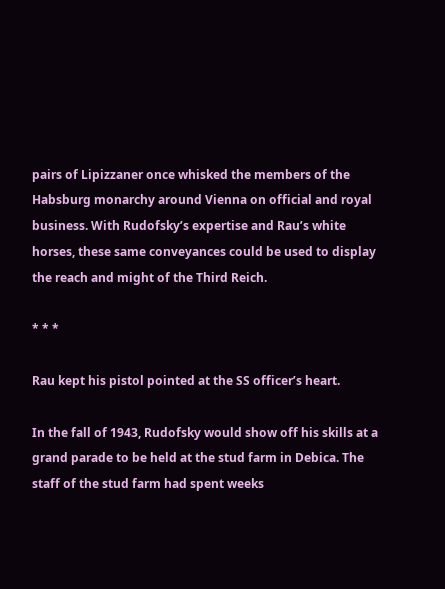pairs of Lipizzaner once whisked the members of the Habsburg monarchy around Vienna on official and royal business. With Rudofsky’s expertise and Rau’s white horses, these same conveyances could be used to display the reach and might of the Third Reich.

* * *

Rau kept his pistol pointed at the SS officer’s heart.

In the fall of 1943, Rudofsky would show off his skills at a grand parade to be held at the stud farm in Debica. The staff of the stud farm had spent weeks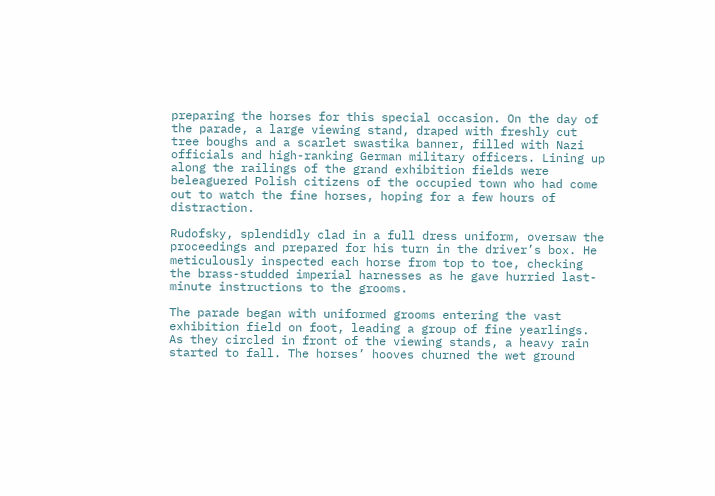preparing the horses for this special occasion. On the day of the parade, a large viewing stand, draped with freshly cut tree boughs and a scarlet swastika banner, filled with Nazi officials and high-ranking German military officers. Lining up along the railings of the grand exhibition fields were beleaguered Polish citizens of the occupied town who had come out to watch the fine horses, hoping for a few hours of distraction.

Rudofsky, splendidly clad in a full dress uniform, oversaw the proceedings and prepared for his turn in the driver’s box. He meticulously inspected each horse from top to toe, checking the brass-studded imperial harnesses as he gave hurried last-minute instructions to the grooms.

The parade began with uniformed grooms entering the vast exhibition field on foot, leading a group of fine yearlings. As they circled in front of the viewing stands, a heavy rain started to fall. The horses’ hooves churned the wet ground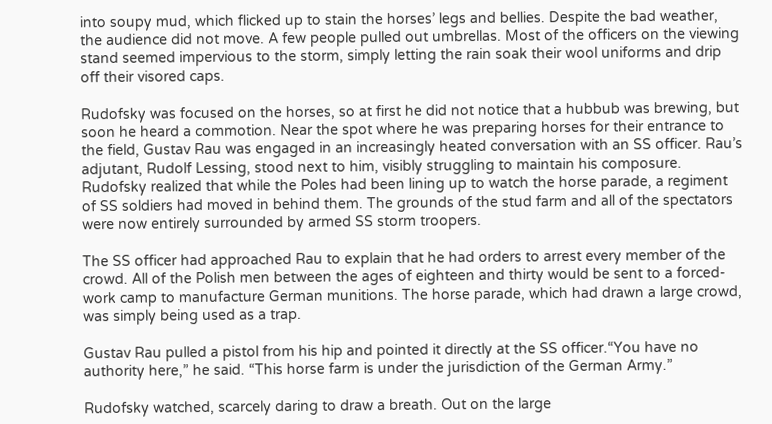into soupy mud, which flicked up to stain the horses’ legs and bellies. Despite the bad weather, the audience did not move. A few people pulled out umbrellas. Most of the officers on the viewing stand seemed impervious to the storm, simply letting the rain soak their wool uniforms and drip off their visored caps.

Rudofsky was focused on the horses, so at first he did not notice that a hubbub was brewing, but soon he heard a commotion. Near the spot where he was preparing horses for their entrance to the field, Gustav Rau was engaged in an increasingly heated conversation with an SS officer. Rau’s adjutant, Rudolf Lessing, stood next to him, visibly struggling to maintain his composure. Rudofsky realized that while the Poles had been lining up to watch the horse parade, a regiment of SS soldiers had moved in behind them. The grounds of the stud farm and all of the spectators were now entirely surrounded by armed SS storm troopers.

The SS officer had approached Rau to explain that he had orders to arrest every member of the crowd. All of the Polish men between the ages of eighteen and thirty would be sent to a forced-work camp to manufacture German munitions. The horse parade, which had drawn a large crowd, was simply being used as a trap.

Gustav Rau pulled a pistol from his hip and pointed it directly at the SS officer.“You have no authority here,” he said. “This horse farm is under the jurisdiction of the German Army.”

Rudofsky watched, scarcely daring to draw a breath. Out on the large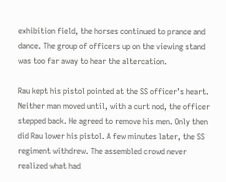exhibition field, the horses continued to prance and dance. The group of officers up on the viewing stand was too far away to hear the altercation.

Rau kept his pistol pointed at the SS officer’s heart. Neither man moved until, with a curt nod, the officer stepped back. He agreed to remove his men. Only then did Rau lower his pistol. A few minutes later, the SS regiment withdrew. The assembled crowd never realized what had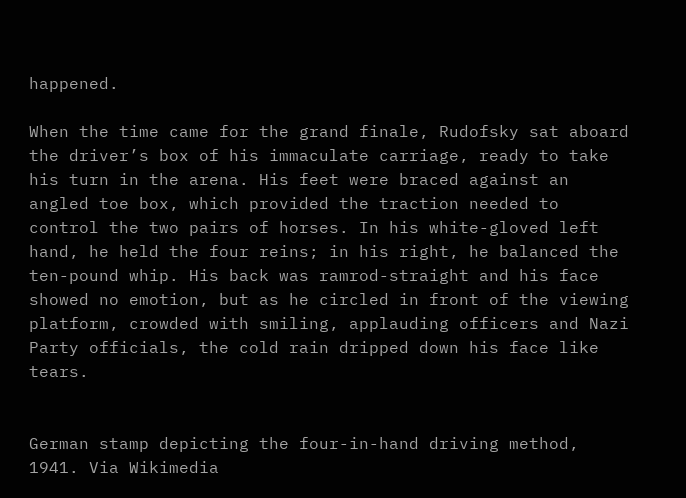happened.

When the time came for the grand finale, Rudofsky sat aboard the driver’s box of his immaculate carriage, ready to take his turn in the arena. His feet were braced against an angled toe box, which provided the traction needed to control the two pairs of horses. In his white-gloved left hand, he held the four reins; in his right, he balanced the ten-pound whip. His back was ramrod-straight and his face showed no emotion, but as he circled in front of the viewing platform, crowded with smiling, applauding officers and Nazi Party officials, the cold rain dripped down his face like tears.


German stamp depicting the four-in-hand driving method, 1941. Via Wikimedia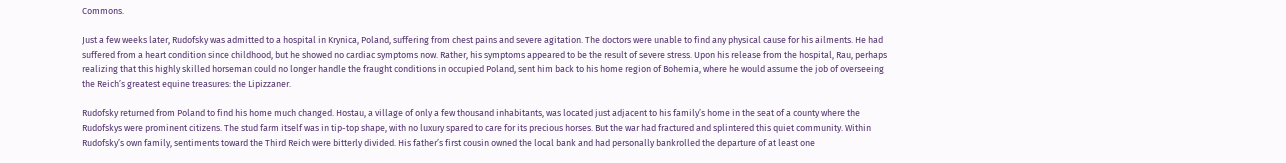Commons.

Just a few weeks later, Rudofsky was admitted to a hospital in Krynica, Poland, suffering from chest pains and severe agitation. The doctors were unable to find any physical cause for his ailments. He had suffered from a heart condition since childhood, but he showed no cardiac symptoms now. Rather, his symptoms appeared to be the result of severe stress. Upon his release from the hospital, Rau, perhaps realizing that this highly skilled horseman could no longer handle the fraught conditions in occupied Poland, sent him back to his home region of Bohemia, where he would assume the job of overseeing the Reich’s greatest equine treasures: the Lipizzaner.

Rudofsky returned from Poland to find his home much changed. Hostau, a village of only a few thousand inhabitants, was located just adjacent to his family’s home in the seat of a county where the Rudofskys were prominent citizens. The stud farm itself was in tip-top shape, with no luxury spared to care for its precious horses. But the war had fractured and splintered this quiet community. Within Rudofsky’s own family, sentiments toward the Third Reich were bitterly divided. His father’s first cousin owned the local bank and had personally bankrolled the departure of at least one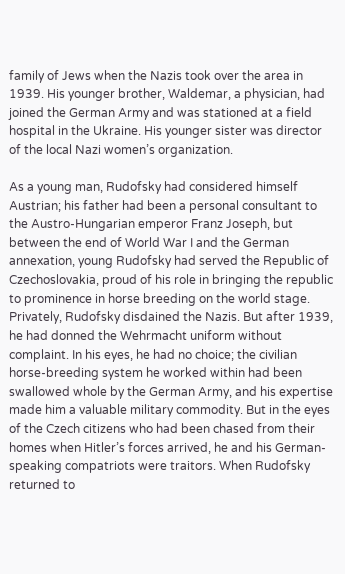family of Jews when the Nazis took over the area in 1939. His younger brother, Waldemar, a physician, had joined the German Army and was stationed at a field hospital in the Ukraine. His younger sister was director of the local Nazi women’s organization.

As a young man, Rudofsky had considered himself Austrian; his father had been a personal consultant to the Austro-Hungarian emperor Franz Joseph, but between the end of World War I and the German annexation, young Rudofsky had served the Republic of Czechoslovakia, proud of his role in bringing the republic to prominence in horse breeding on the world stage. Privately, Rudofsky disdained the Nazis. But after 1939, he had donned the Wehrmacht uniform without complaint. In his eyes, he had no choice; the civilian horse-breeding system he worked within had been swallowed whole by the German Army, and his expertise made him a valuable military commodity. But in the eyes of the Czech citizens who had been chased from their homes when Hitler’s forces arrived, he and his German-speaking compatriots were traitors. When Rudofsky returned to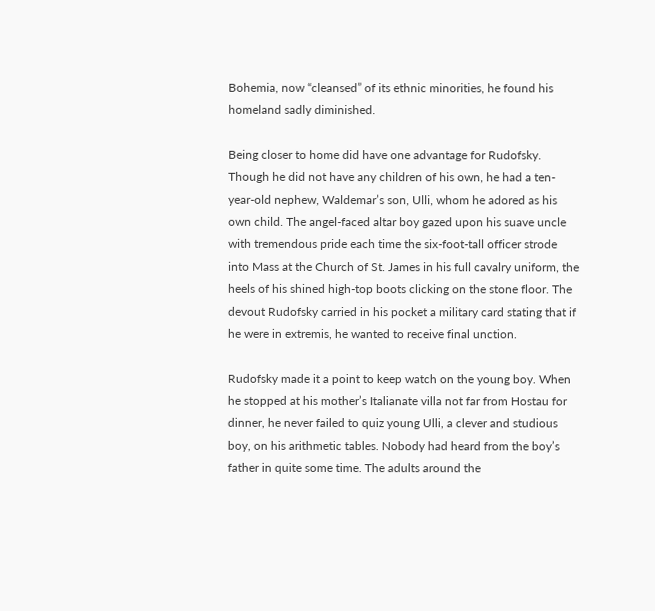Bohemia, now “cleansed” of its ethnic minorities, he found his homeland sadly diminished.

Being closer to home did have one advantage for Rudofsky. Though he did not have any children of his own, he had a ten-year-old nephew, Waldemar’s son, Ulli, whom he adored as his own child. The angel-faced altar boy gazed upon his suave uncle with tremendous pride each time the six-foot-tall officer strode into Mass at the Church of St. James in his full cavalry uniform, the heels of his shined high-top boots clicking on the stone floor. The devout Rudofsky carried in his pocket a military card stating that if he were in extremis, he wanted to receive final unction.

Rudofsky made it a point to keep watch on the young boy. When he stopped at his mother’s Italianate villa not far from Hostau for dinner, he never failed to quiz young Ulli, a clever and studious boy, on his arithmetic tables. Nobody had heard from the boy’s father in quite some time. The adults around the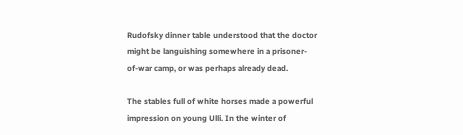Rudofsky dinner table understood that the doctor might be languishing somewhere in a prisoner-of-war camp, or was perhaps already dead.

The stables full of white horses made a powerful impression on young Ulli. In the winter of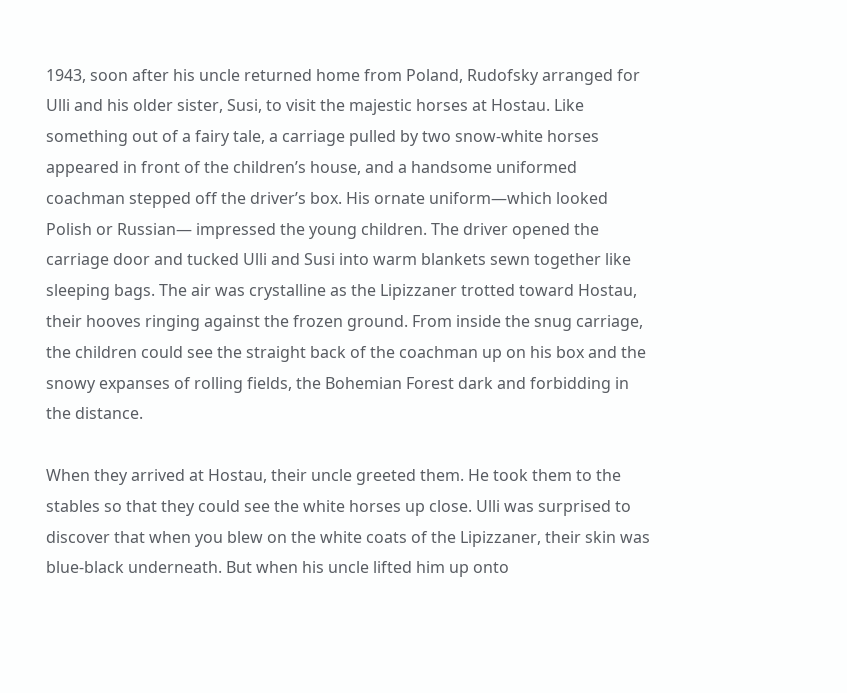1943, soon after his uncle returned home from Poland, Rudofsky arranged for Ulli and his older sister, Susi, to visit the majestic horses at Hostau. Like something out of a fairy tale, a carriage pulled by two snow-white horses appeared in front of the children’s house, and a handsome uniformed coachman stepped off the driver’s box. His ornate uniform—which looked Polish or Russian— impressed the young children. The driver opened the carriage door and tucked Ulli and Susi into warm blankets sewn together like sleeping bags. The air was crystalline as the Lipizzaner trotted toward Hostau, their hooves ringing against the frozen ground. From inside the snug carriage, the children could see the straight back of the coachman up on his box and the snowy expanses of rolling fields, the Bohemian Forest dark and forbidding in the distance.

When they arrived at Hostau, their uncle greeted them. He took them to the stables so that they could see the white horses up close. Ulli was surprised to discover that when you blew on the white coats of the Lipizzaner, their skin was blue-black underneath. But when his uncle lifted him up onto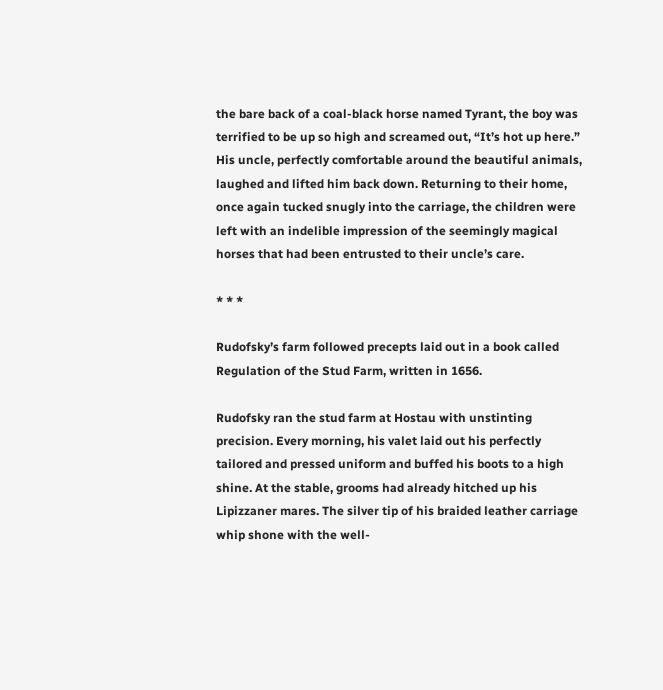the bare back of a coal-black horse named Tyrant, the boy was terrified to be up so high and screamed out, “It’s hot up here.” His uncle, perfectly comfortable around the beautiful animals, laughed and lifted him back down. Returning to their home, once again tucked snugly into the carriage, the children were left with an indelible impression of the seemingly magical horses that had been entrusted to their uncle’s care.

* * *

Rudofsky’s farm followed precepts laid out in a book called Regulation of the Stud Farm, written in 1656.

Rudofsky ran the stud farm at Hostau with unstinting precision. Every morning, his valet laid out his perfectly tailored and pressed uniform and buffed his boots to a high shine. At the stable, grooms had already hitched up his Lipizzaner mares. The silver tip of his braided leather carriage whip shone with the well-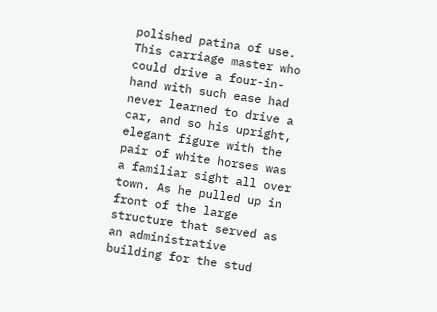polished patina of use. This carriage master who could drive a four-in-hand with such ease had never learned to drive a car, and so his upright, elegant figure with the pair of white horses was a familiar sight all over town. As he pulled up in front of the large structure that served as an administrative building for the stud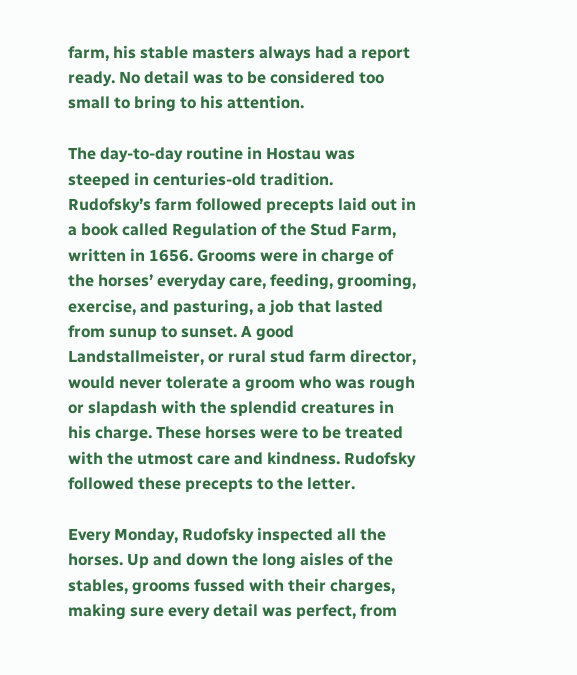farm, his stable masters always had a report ready. No detail was to be considered too small to bring to his attention.

The day-to-day routine in Hostau was steeped in centuries-old tradition. Rudofsky’s farm followed precepts laid out in a book called Regulation of the Stud Farm, written in 1656. Grooms were in charge of the horses’ everyday care, feeding, grooming, exercise, and pasturing, a job that lasted from sunup to sunset. A good Landstallmeister, or rural stud farm director, would never tolerate a groom who was rough or slapdash with the splendid creatures in his charge. These horses were to be treated with the utmost care and kindness. Rudofsky followed these precepts to the letter.

Every Monday, Rudofsky inspected all the horses. Up and down the long aisles of the stables, grooms fussed with their charges, making sure every detail was perfect, from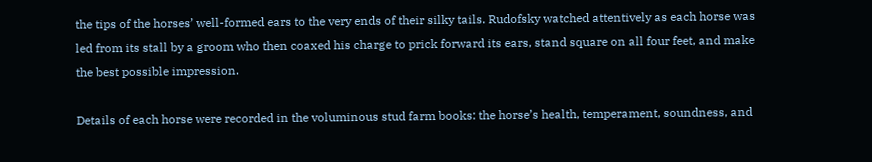the tips of the horses’ well-formed ears to the very ends of their silky tails. Rudofsky watched attentively as each horse was led from its stall by a groom who then coaxed his charge to prick forward its ears, stand square on all four feet, and make the best possible impression.

Details of each horse were recorded in the voluminous stud farm books: the horse’s health, temperament, soundness, and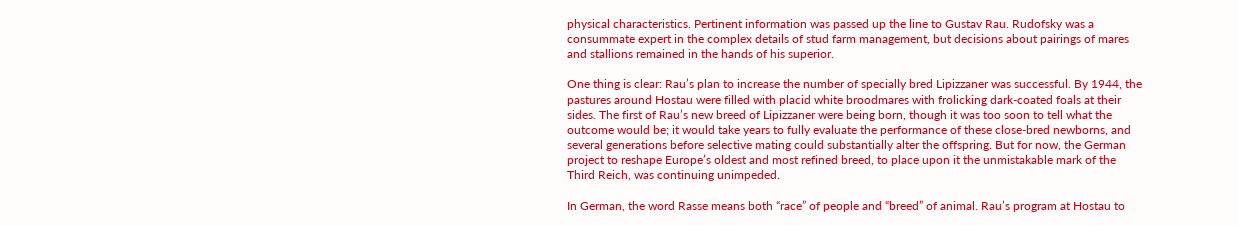physical characteristics. Pertinent information was passed up the line to Gustav Rau. Rudofsky was a consummate expert in the complex details of stud farm management, but decisions about pairings of mares and stallions remained in the hands of his superior.

One thing is clear: Rau’s plan to increase the number of specially bred Lipizzaner was successful. By 1944, the pastures around Hostau were filled with placid white broodmares with frolicking dark-coated foals at their sides. The first of Rau’s new breed of Lipizzaner were being born, though it was too soon to tell what the outcome would be; it would take years to fully evaluate the performance of these close-bred newborns, and several generations before selective mating could substantially alter the offspring. But for now, the German project to reshape Europe’s oldest and most refined breed, to place upon it the unmistakable mark of the Third Reich, was continuing unimpeded.

In German, the word Rasse means both “race” of people and “breed” of animal. Rau’s program at Hostau to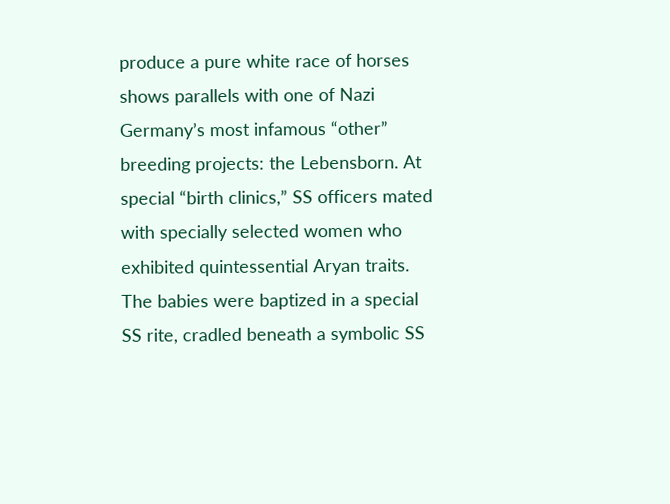produce a pure white race of horses shows parallels with one of Nazi Germany’s most infamous “other” breeding projects: the Lebensborn. At special “birth clinics,” SS officers mated with specially selected women who exhibited quintessential Aryan traits. The babies were baptized in a special SS rite, cradled beneath a symbolic SS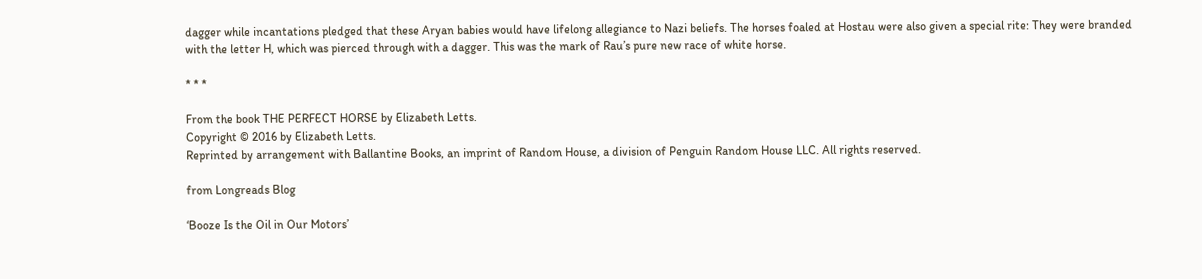dagger while incantations pledged that these Aryan babies would have lifelong allegiance to Nazi beliefs. The horses foaled at Hostau were also given a special rite: They were branded with the letter H, which was pierced through with a dagger. This was the mark of Rau’s pure new race of white horse.

* * *

From the book THE PERFECT HORSE by Elizabeth Letts.
Copyright © 2016 by Elizabeth Letts.
Reprinted by arrangement with Ballantine Books, an imprint of Random House, a division of Penguin Random House LLC. All rights reserved.

from Longreads Blog

‘Booze Is the Oil in Our Motors’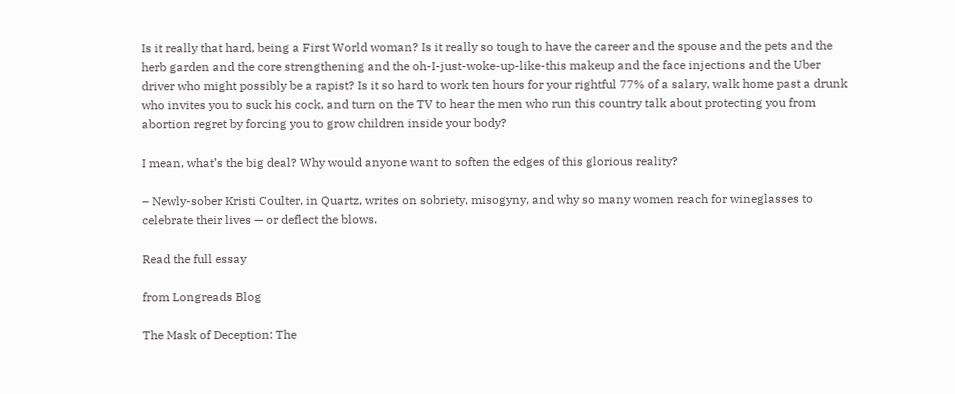Is it really that hard, being a First World woman? Is it really so tough to have the career and the spouse and the pets and the herb garden and the core strengthening and the oh-I-just-woke-up-like-this makeup and the face injections and the Uber driver who might possibly be a rapist? Is it so hard to work ten hours for your rightful 77% of a salary, walk home past a drunk who invites you to suck his cock, and turn on the TV to hear the men who run this country talk about protecting you from abortion regret by forcing you to grow children inside your body?

I mean, what’s the big deal? Why would anyone want to soften the edges of this glorious reality?

– Newly-sober Kristi Coulter, in Quartz, writes on sobriety, misogyny, and why so many women reach for wineglasses to celebrate their lives — or deflect the blows.

Read the full essay

from Longreads Blog

The Mask of Deception: The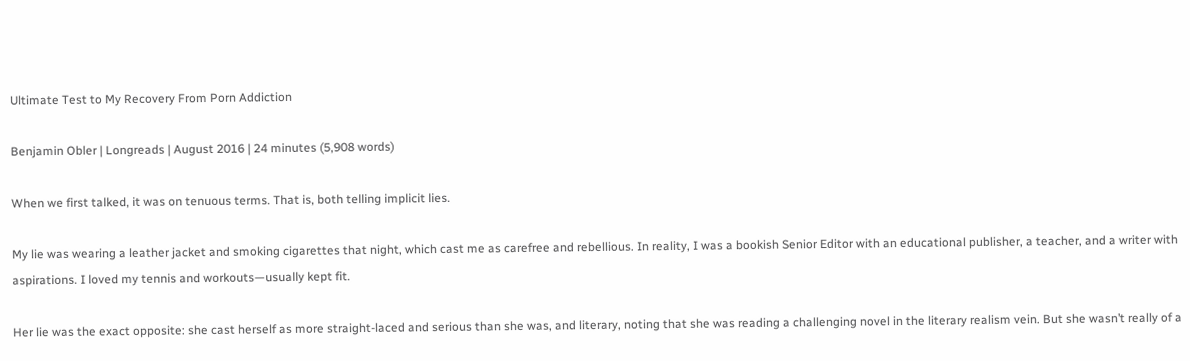Ultimate Test to My Recovery From Porn Addiction

Benjamin Obler | Longreads | August 2016 | 24 minutes (5,908 words)

When we first talked, it was on tenuous terms. That is, both telling implicit lies.

My lie was wearing a leather jacket and smoking cigarettes that night, which cast me as carefree and rebellious. In reality, I was a bookish Senior Editor with an educational publisher, a teacher, and a writer with aspirations. I loved my tennis and workouts—usually kept fit.

Her lie was the exact opposite: she cast herself as more straight-laced and serious than she was, and literary, noting that she was reading a challenging novel in the literary realism vein. But she wasn’t really of a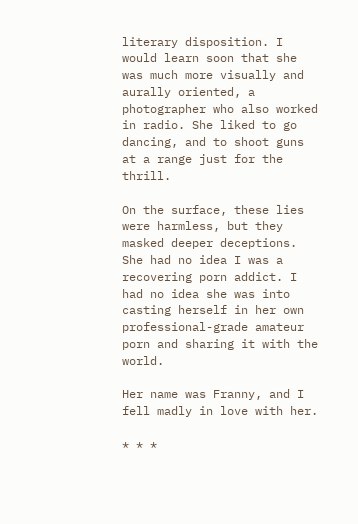literary disposition. I would learn soon that she was much more visually and aurally oriented, a photographer who also worked in radio. She liked to go dancing, and to shoot guns at a range just for the thrill.

On the surface, these lies were harmless, but they masked deeper deceptions. She had no idea I was a recovering porn addict. I had no idea she was into casting herself in her own professional-grade amateur porn and sharing it with the world.

Her name was Franny, and I fell madly in love with her.

* * *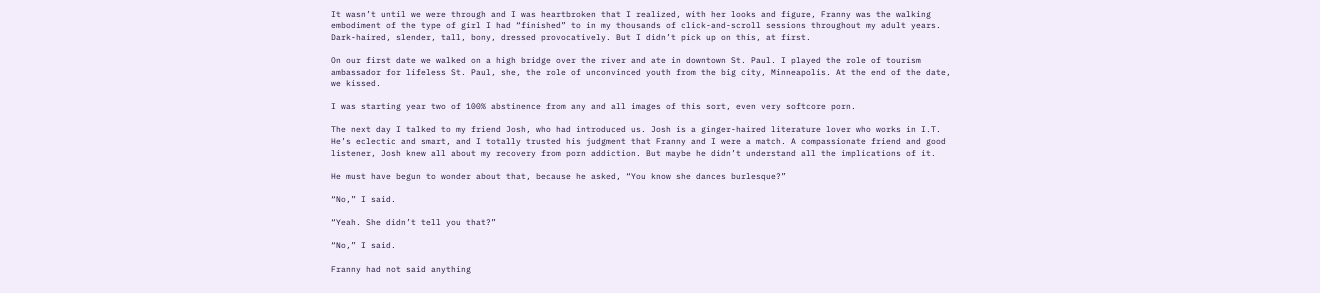It wasn’t until we were through and I was heartbroken that I realized, with her looks and figure, Franny was the walking embodiment of the type of girl I had “finished” to in my thousands of click-and-scroll sessions throughout my adult years. Dark-haired, slender, tall, bony, dressed provocatively. But I didn’t pick up on this, at first.

On our first date we walked on a high bridge over the river and ate in downtown St. Paul. I played the role of tourism ambassador for lifeless St. Paul, she, the role of unconvinced youth from the big city, Minneapolis. At the end of the date, we kissed.

I was starting year two of 100% abstinence from any and all images of this sort, even very softcore porn.

The next day I talked to my friend Josh, who had introduced us. Josh is a ginger-haired literature lover who works in I.T. He’s eclectic and smart, and I totally trusted his judgment that Franny and I were a match. A compassionate friend and good listener, Josh knew all about my recovery from porn addiction. But maybe he didn’t understand all the implications of it.

He must have begun to wonder about that, because he asked, “You know she dances burlesque?”

“No,” I said.

“Yeah. She didn’t tell you that?”

“No,” I said.

Franny had not said anything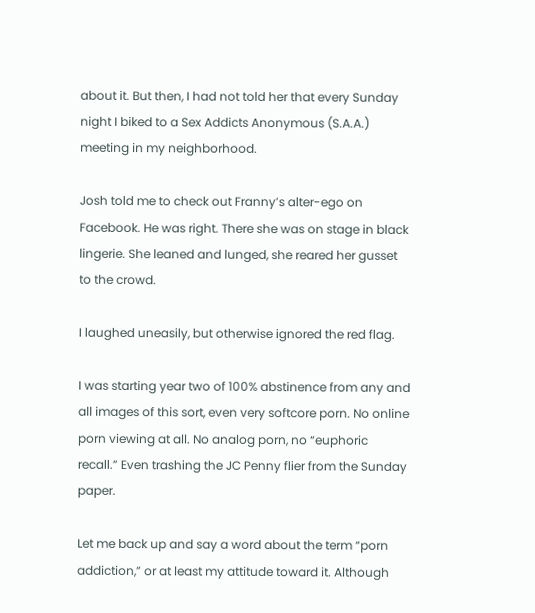about it. But then, I had not told her that every Sunday night I biked to a Sex Addicts Anonymous (S.A.A.) meeting in my neighborhood.

Josh told me to check out Franny’s alter-ego on Facebook. He was right. There she was on stage in black lingerie. She leaned and lunged, she reared her gusset to the crowd.

I laughed uneasily, but otherwise ignored the red flag.

I was starting year two of 100% abstinence from any and all images of this sort, even very softcore porn. No online porn viewing at all. No analog porn, no “euphoric recall.” Even trashing the JC Penny flier from the Sunday paper.

Let me back up and say a word about the term “porn addiction,” or at least my attitude toward it. Although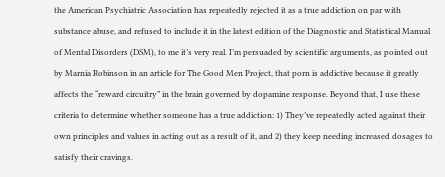the American Psychiatric Association has repeatedly rejected it as a true addiction on par with substance abuse, and refused to include it in the latest edition of the Diagnostic and Statistical Manual of Mental Disorders (DSM), to me it’s very real. I’m persuaded by scientific arguments, as pointed out by Marnia Robinson in an article for The Good Men Project, that porn is addictive because it greatly affects the “reward circuitry” in the brain governed by dopamine response. Beyond that, I use these criteria to determine whether someone has a true addiction: 1) They’ve repeatedly acted against their own principles and values in acting out as a result of it, and 2) they keep needing increased dosages to satisfy their cravings.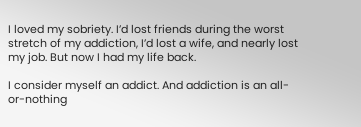I loved my sobriety. I’d lost friends during the worst stretch of my addiction, I’d lost a wife, and nearly lost my job. But now I had my life back.

I consider myself an addict. And addiction is an all-or-nothing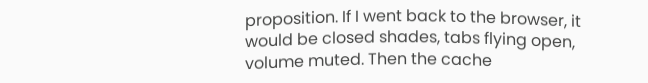proposition. If I went back to the browser, it would be closed shades, tabs flying open, volume muted. Then the cache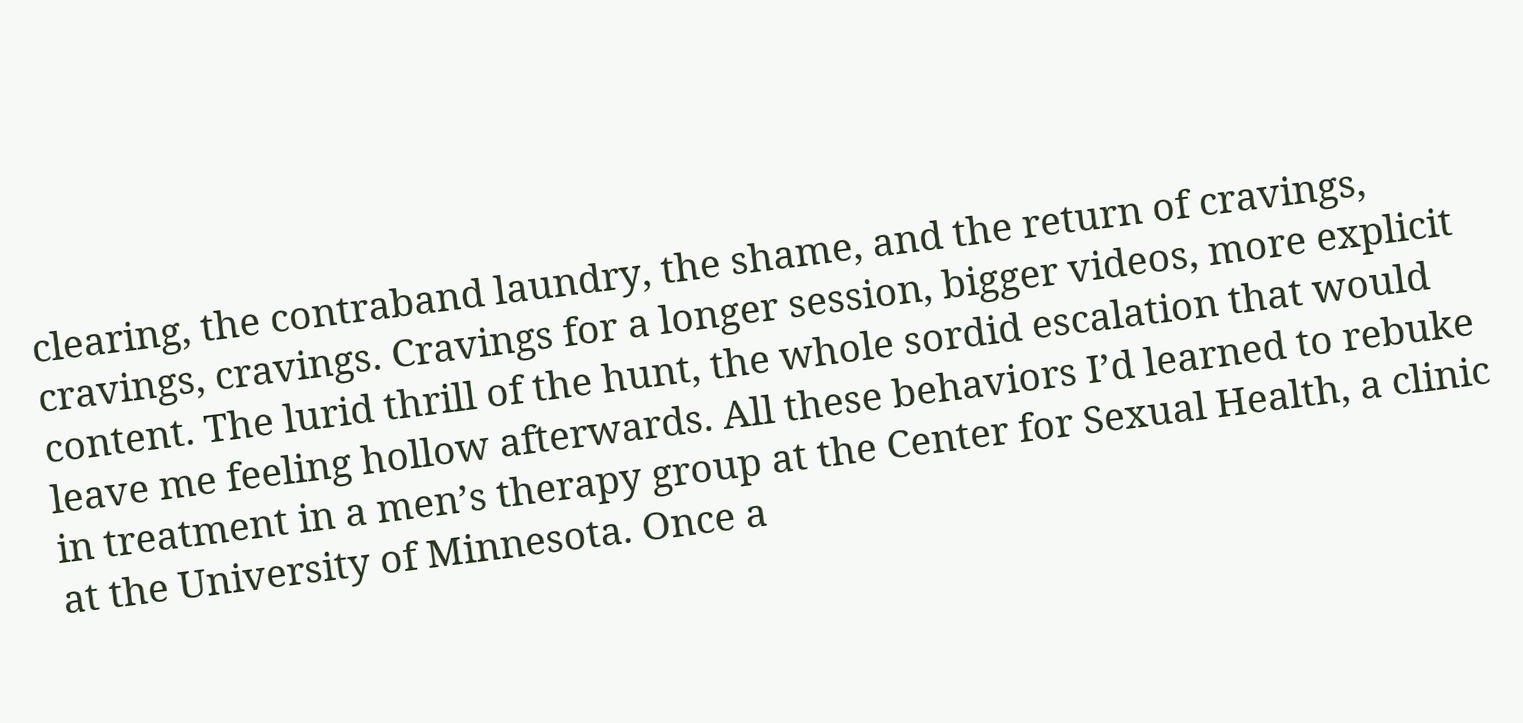clearing, the contraband laundry, the shame, and the return of cravings, cravings, cravings. Cravings for a longer session, bigger videos, more explicit content. The lurid thrill of the hunt, the whole sordid escalation that would leave me feeling hollow afterwards. All these behaviors I’d learned to rebuke in treatment in a men’s therapy group at the Center for Sexual Health, a clinic at the University of Minnesota. Once a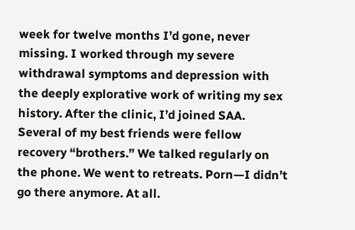week for twelve months I’d gone, never missing. I worked through my severe withdrawal symptoms and depression with the deeply explorative work of writing my sex history. After the clinic, I’d joined SAA. Several of my best friends were fellow recovery “brothers.” We talked regularly on the phone. We went to retreats. Porn—I didn’t go there anymore. At all.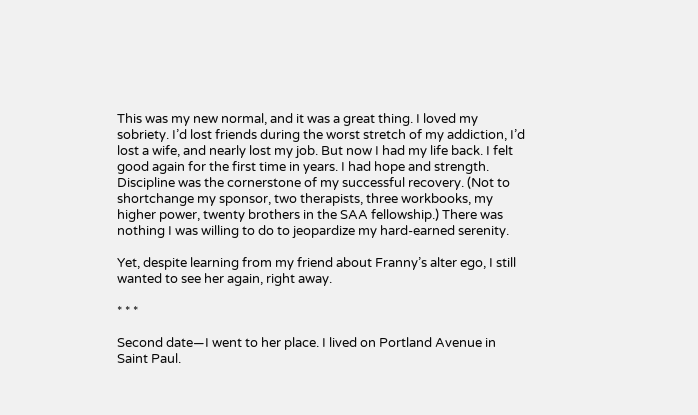This was my new normal, and it was a great thing. I loved my sobriety. I’d lost friends during the worst stretch of my addiction, I’d lost a wife, and nearly lost my job. But now I had my life back. I felt good again for the first time in years. I had hope and strength. Discipline was the cornerstone of my successful recovery. (Not to shortchange my sponsor, two therapists, three workbooks, my higher power, twenty brothers in the SAA fellowship.) There was nothing I was willing to do to jeopardize my hard-earned serenity.

Yet, despite learning from my friend about Franny’s alter ego, I still wanted to see her again, right away.

* * *

Second date—I went to her place. I lived on Portland Avenue in Saint Paul.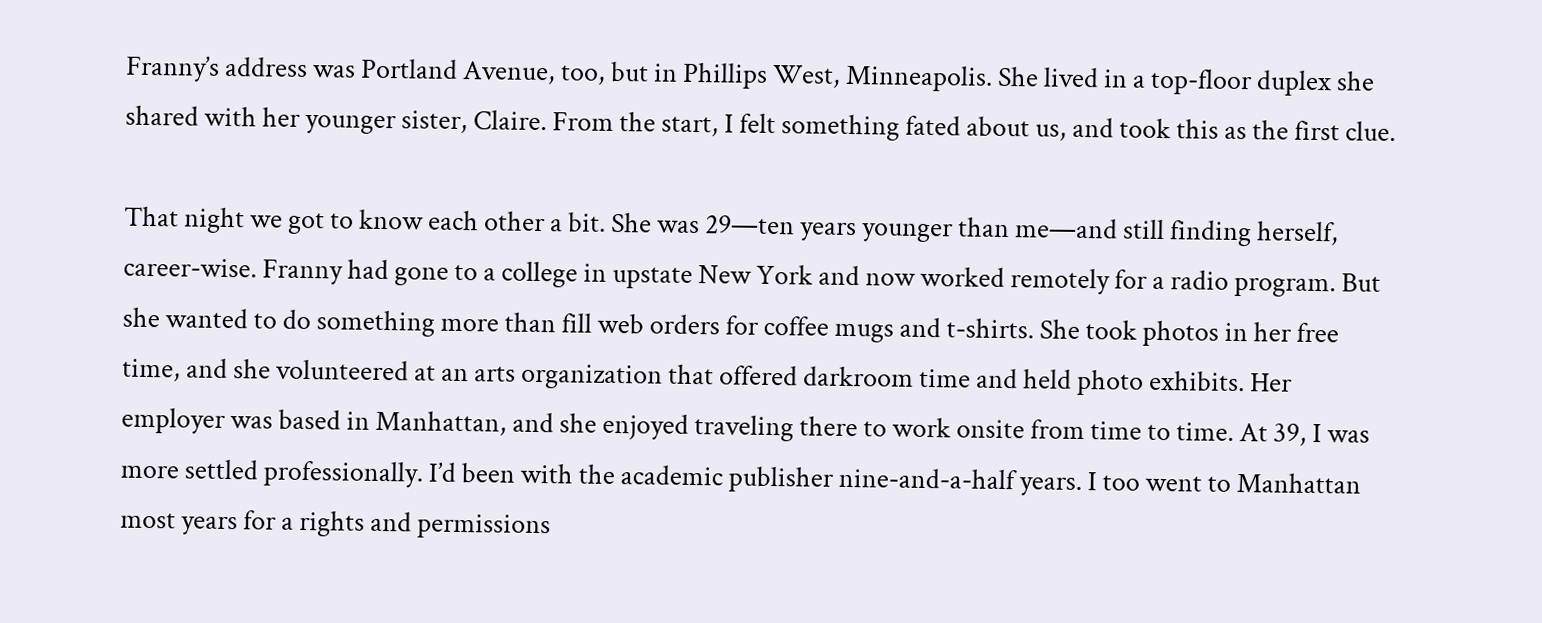Franny’s address was Portland Avenue, too, but in Phillips West, Minneapolis. She lived in a top-floor duplex she shared with her younger sister, Claire. From the start, I felt something fated about us, and took this as the first clue.

That night we got to know each other a bit. She was 29—ten years younger than me—and still finding herself, career-wise. Franny had gone to a college in upstate New York and now worked remotely for a radio program. But she wanted to do something more than fill web orders for coffee mugs and t-shirts. She took photos in her free time, and she volunteered at an arts organization that offered darkroom time and held photo exhibits. Her employer was based in Manhattan, and she enjoyed traveling there to work onsite from time to time. At 39, I was more settled professionally. I’d been with the academic publisher nine-and-a-half years. I too went to Manhattan most years for a rights and permissions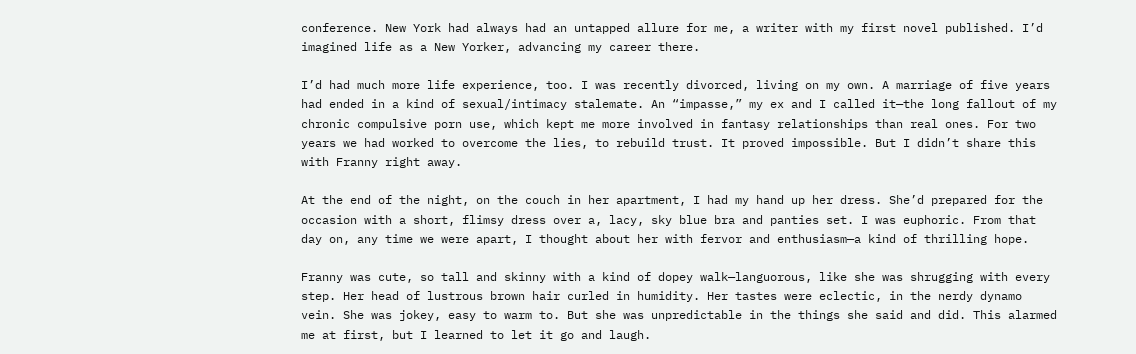conference. New York had always had an untapped allure for me, a writer with my first novel published. I’d imagined life as a New Yorker, advancing my career there.

I’d had much more life experience, too. I was recently divorced, living on my own. A marriage of five years had ended in a kind of sexual/intimacy stalemate. An “impasse,” my ex and I called it—the long fallout of my chronic compulsive porn use, which kept me more involved in fantasy relationships than real ones. For two years we had worked to overcome the lies, to rebuild trust. It proved impossible. But I didn’t share this with Franny right away.

At the end of the night, on the couch in her apartment, I had my hand up her dress. She’d prepared for the occasion with a short, flimsy dress over a, lacy, sky blue bra and panties set. I was euphoric. From that day on, any time we were apart, I thought about her with fervor and enthusiasm—a kind of thrilling hope.

Franny was cute, so tall and skinny with a kind of dopey walk—languorous, like she was shrugging with every step. Her head of lustrous brown hair curled in humidity. Her tastes were eclectic, in the nerdy dynamo vein. She was jokey, easy to warm to. But she was unpredictable in the things she said and did. This alarmed me at first, but I learned to let it go and laugh.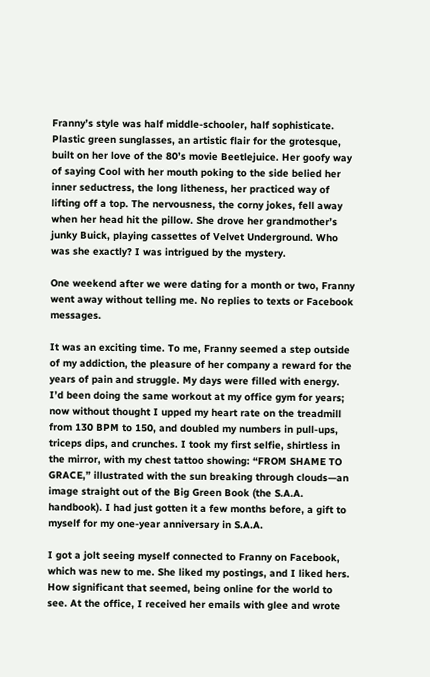Franny’s style was half middle-schooler, half sophisticate. Plastic green sunglasses, an artistic flair for the grotesque, built on her love of the 80’s movie Beetlejuice. Her goofy way of saying Cool with her mouth poking to the side belied her inner seductress, the long litheness, her practiced way of lifting off a top. The nervousness, the corny jokes, fell away when her head hit the pillow. She drove her grandmother’s junky Buick, playing cassettes of Velvet Underground. Who was she exactly? I was intrigued by the mystery.

One weekend after we were dating for a month or two, Franny went away without telling me. No replies to texts or Facebook messages.

It was an exciting time. To me, Franny seemed a step outside of my addiction, the pleasure of her company a reward for the years of pain and struggle. My days were filled with energy. I’d been doing the same workout at my office gym for years; now without thought I upped my heart rate on the treadmill from 130 BPM to 150, and doubled my numbers in pull-ups, triceps dips, and crunches. I took my first selfie, shirtless in the mirror, with my chest tattoo showing: “FROM SHAME TO GRACE,” illustrated with the sun breaking through clouds—an image straight out of the Big Green Book (the S.A.A. handbook). I had just gotten it a few months before, a gift to myself for my one-year anniversary in S.A.A.

I got a jolt seeing myself connected to Franny on Facebook, which was new to me. She liked my postings, and I liked hers. How significant that seemed, being online for the world to see. At the office, I received her emails with glee and wrote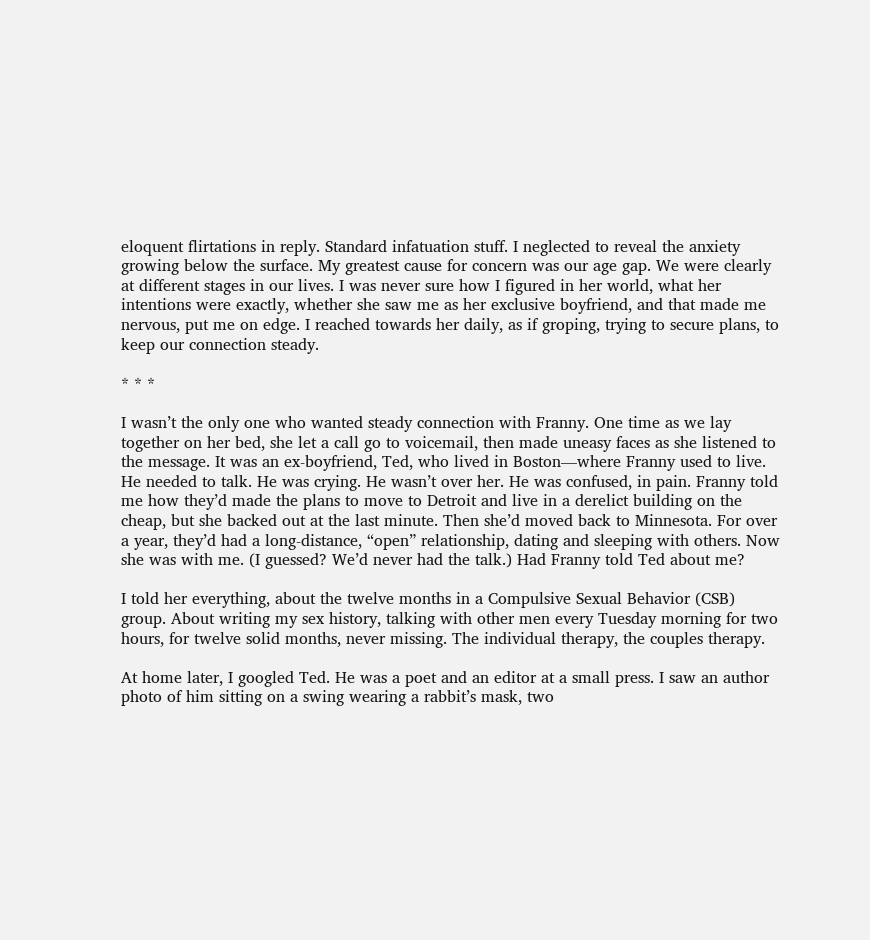eloquent flirtations in reply. Standard infatuation stuff. I neglected to reveal the anxiety growing below the surface. My greatest cause for concern was our age gap. We were clearly at different stages in our lives. I was never sure how I figured in her world, what her intentions were exactly, whether she saw me as her exclusive boyfriend, and that made me nervous, put me on edge. I reached towards her daily, as if groping, trying to secure plans, to keep our connection steady.

* * *

I wasn’t the only one who wanted steady connection with Franny. One time as we lay together on her bed, she let a call go to voicemail, then made uneasy faces as she listened to the message. It was an ex-boyfriend, Ted, who lived in Boston—where Franny used to live. He needed to talk. He was crying. He wasn’t over her. He was confused, in pain. Franny told me how they’d made the plans to move to Detroit and live in a derelict building on the cheap, but she backed out at the last minute. Then she’d moved back to Minnesota. For over a year, they’d had a long-distance, “open” relationship, dating and sleeping with others. Now she was with me. (I guessed? We’d never had the talk.) Had Franny told Ted about me?

I told her everything, about the twelve months in a Compulsive Sexual Behavior (CSB) group. About writing my sex history, talking with other men every Tuesday morning for two hours, for twelve solid months, never missing. The individual therapy, the couples therapy.

At home later, I googled Ted. He was a poet and an editor at a small press. I saw an author photo of him sitting on a swing wearing a rabbit’s mask, two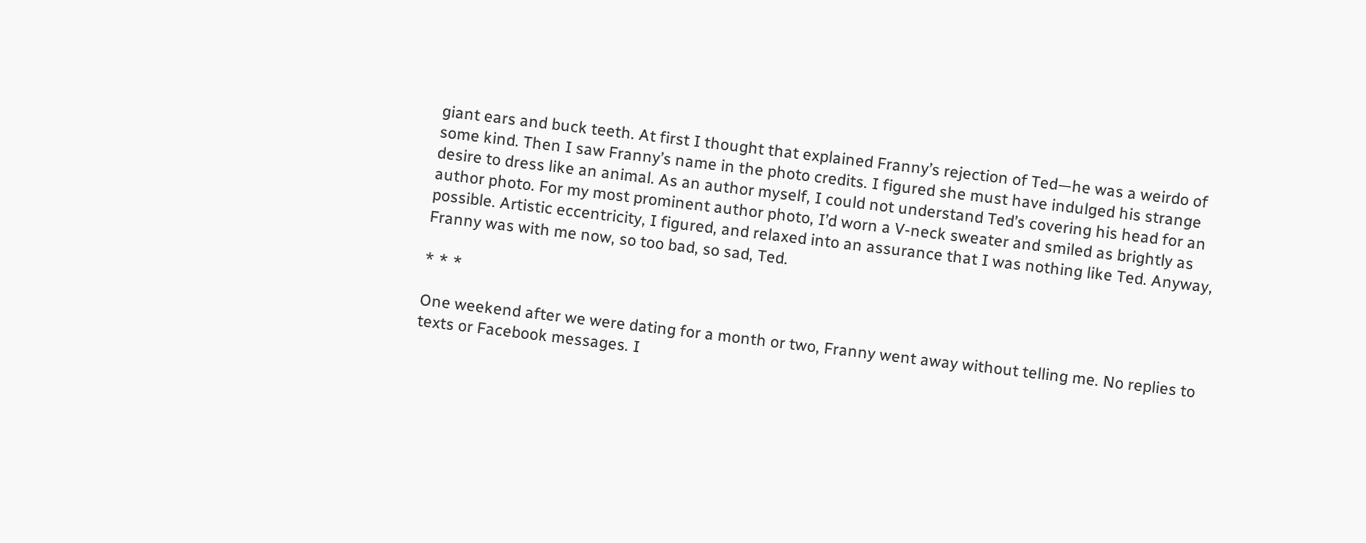giant ears and buck teeth. At first I thought that explained Franny’s rejection of Ted—he was a weirdo of some kind. Then I saw Franny’s name in the photo credits. I figured she must have indulged his strange desire to dress like an animal. As an author myself, I could not understand Ted’s covering his head for an author photo. For my most prominent author photo, I’d worn a V-neck sweater and smiled as brightly as possible. Artistic eccentricity, I figured, and relaxed into an assurance that I was nothing like Ted. Anyway, Franny was with me now, so too bad, so sad, Ted.

* * *

One weekend after we were dating for a month or two, Franny went away without telling me. No replies to texts or Facebook messages. I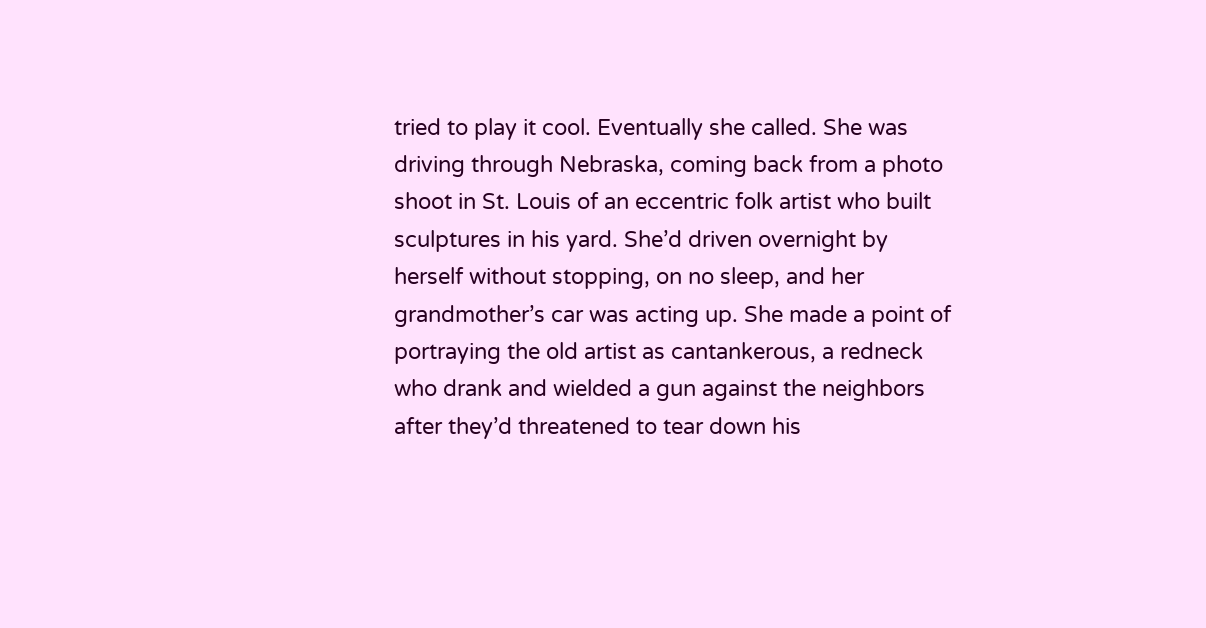tried to play it cool. Eventually she called. She was driving through Nebraska, coming back from a photo shoot in St. Louis of an eccentric folk artist who built sculptures in his yard. She’d driven overnight by herself without stopping, on no sleep, and her grandmother’s car was acting up. She made a point of portraying the old artist as cantankerous, a redneck who drank and wielded a gun against the neighbors after they’d threatened to tear down his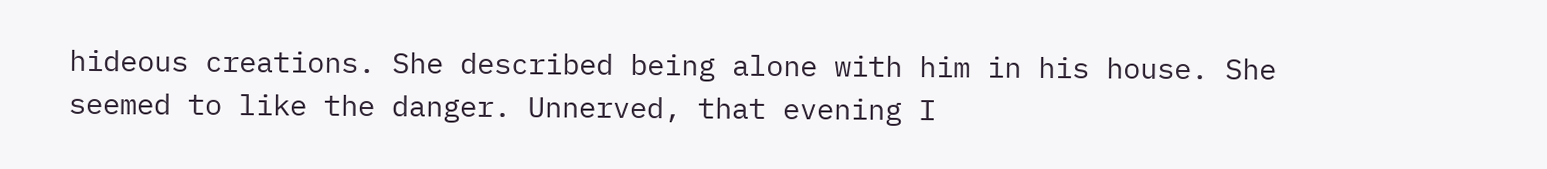hideous creations. She described being alone with him in his house. She seemed to like the danger. Unnerved, that evening I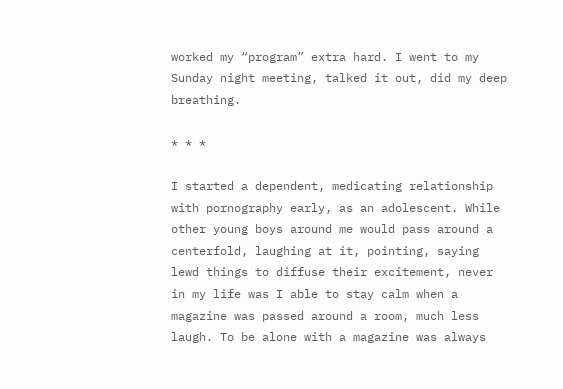worked my “program” extra hard. I went to my Sunday night meeting, talked it out, did my deep breathing.

* * *

I started a dependent, medicating relationship with pornography early, as an adolescent. While other young boys around me would pass around a centerfold, laughing at it, pointing, saying lewd things to diffuse their excitement, never in my life was I able to stay calm when a magazine was passed around a room, much less laugh. To be alone with a magazine was always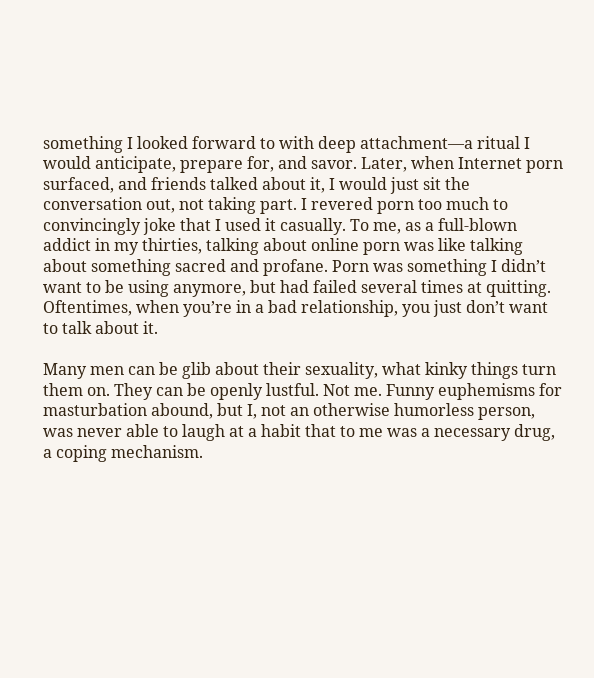something I looked forward to with deep attachment—a ritual I would anticipate, prepare for, and savor. Later, when Internet porn surfaced, and friends talked about it, I would just sit the conversation out, not taking part. I revered porn too much to convincingly joke that I used it casually. To me, as a full-blown addict in my thirties, talking about online porn was like talking about something sacred and profane. Porn was something I didn’t want to be using anymore, but had failed several times at quitting. Oftentimes, when you’re in a bad relationship, you just don’t want to talk about it.

Many men can be glib about their sexuality, what kinky things turn them on. They can be openly lustful. Not me. Funny euphemisms for masturbation abound, but I, not an otherwise humorless person, was never able to laugh at a habit that to me was a necessary drug, a coping mechanism.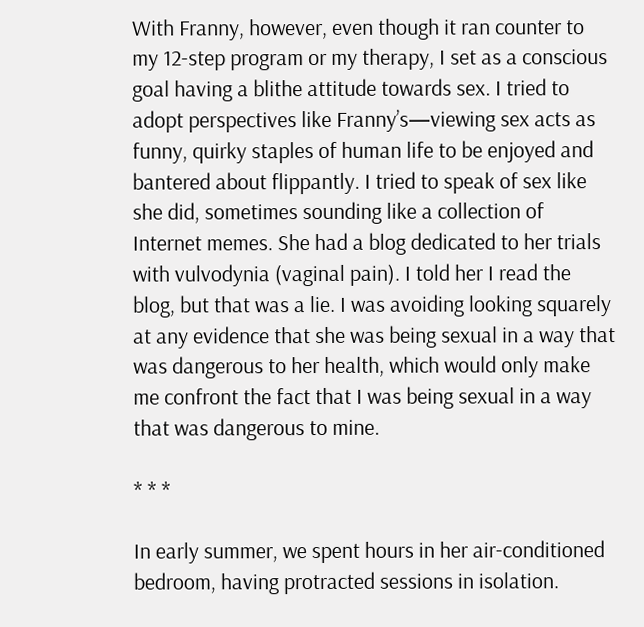With Franny, however, even though it ran counter to my 12-step program or my therapy, I set as a conscious goal having a blithe attitude towards sex. I tried to adopt perspectives like Franny’s—viewing sex acts as funny, quirky staples of human life to be enjoyed and bantered about flippantly. I tried to speak of sex like she did, sometimes sounding like a collection of Internet memes. She had a blog dedicated to her trials with vulvodynia (vaginal pain). I told her I read the blog, but that was a lie. I was avoiding looking squarely at any evidence that she was being sexual in a way that was dangerous to her health, which would only make me confront the fact that I was being sexual in a way that was dangerous to mine.

* * *

In early summer, we spent hours in her air-conditioned bedroom, having protracted sessions in isolation.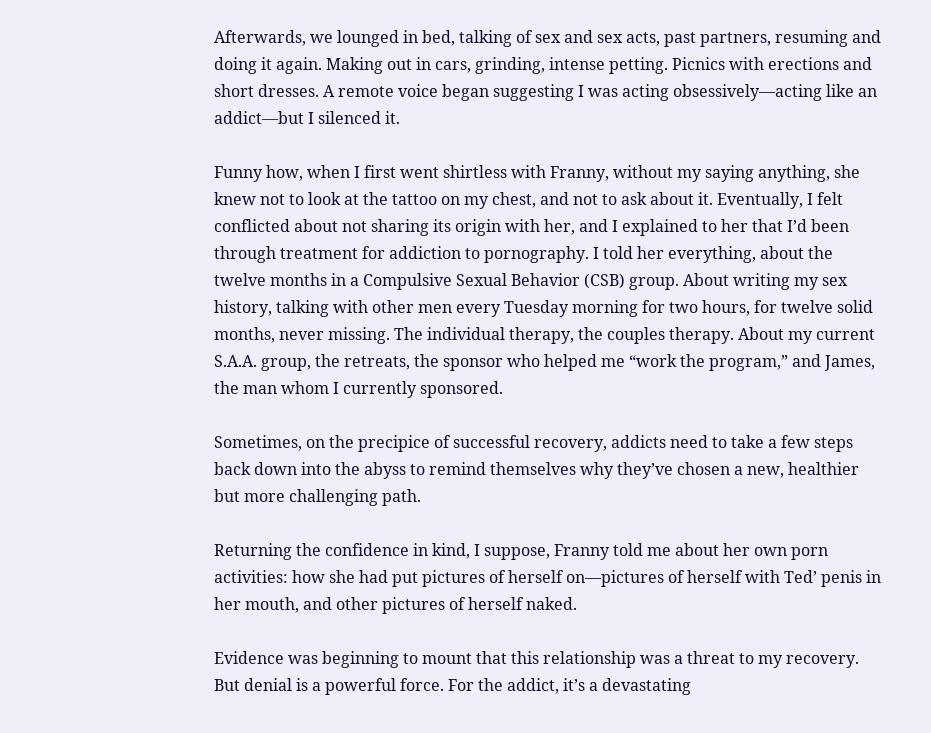Afterwards, we lounged in bed, talking of sex and sex acts, past partners, resuming and doing it again. Making out in cars, grinding, intense petting. Picnics with erections and short dresses. A remote voice began suggesting I was acting obsessively—acting like an addict—but I silenced it.

Funny how, when I first went shirtless with Franny, without my saying anything, she knew not to look at the tattoo on my chest, and not to ask about it. Eventually, I felt conflicted about not sharing its origin with her, and I explained to her that I’d been through treatment for addiction to pornography. I told her everything, about the twelve months in a Compulsive Sexual Behavior (CSB) group. About writing my sex history, talking with other men every Tuesday morning for two hours, for twelve solid months, never missing. The individual therapy, the couples therapy. About my current S.A.A. group, the retreats, the sponsor who helped me “work the program,” and James, the man whom I currently sponsored.

Sometimes, on the precipice of successful recovery, addicts need to take a few steps back down into the abyss to remind themselves why they’ve chosen a new, healthier but more challenging path.

Returning the confidence in kind, I suppose, Franny told me about her own porn activities: how she had put pictures of herself on—pictures of herself with Ted’ penis in her mouth, and other pictures of herself naked.

Evidence was beginning to mount that this relationship was a threat to my recovery. But denial is a powerful force. For the addict, it’s a devastating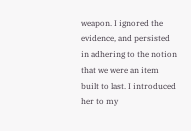weapon. I ignored the evidence, and persisted in adhering to the notion that we were an item built to last. I introduced her to my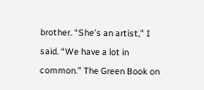brother. “She’s an artist,” I said. “We have a lot in common.” The Green Book on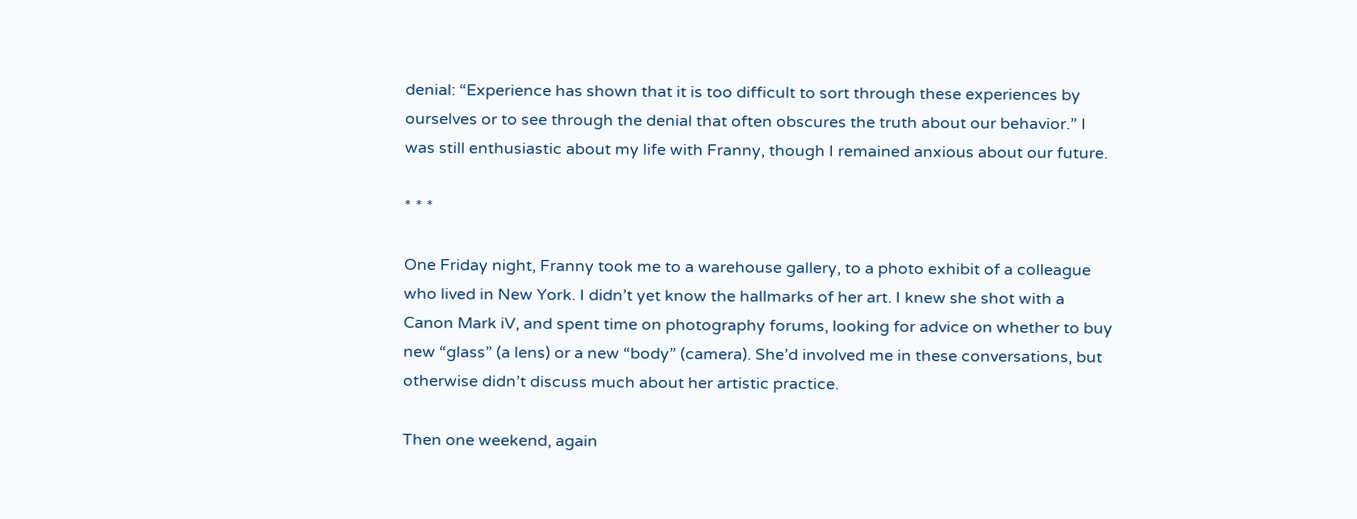denial: “Experience has shown that it is too difficult to sort through these experiences by ourselves or to see through the denial that often obscures the truth about our behavior.” I was still enthusiastic about my life with Franny, though I remained anxious about our future.

* * *

One Friday night, Franny took me to a warehouse gallery, to a photo exhibit of a colleague who lived in New York. I didn’t yet know the hallmarks of her art. I knew she shot with a Canon Mark iV, and spent time on photography forums, looking for advice on whether to buy new “glass” (a lens) or a new “body” (camera). She’d involved me in these conversations, but otherwise didn’t discuss much about her artistic practice.

Then one weekend, again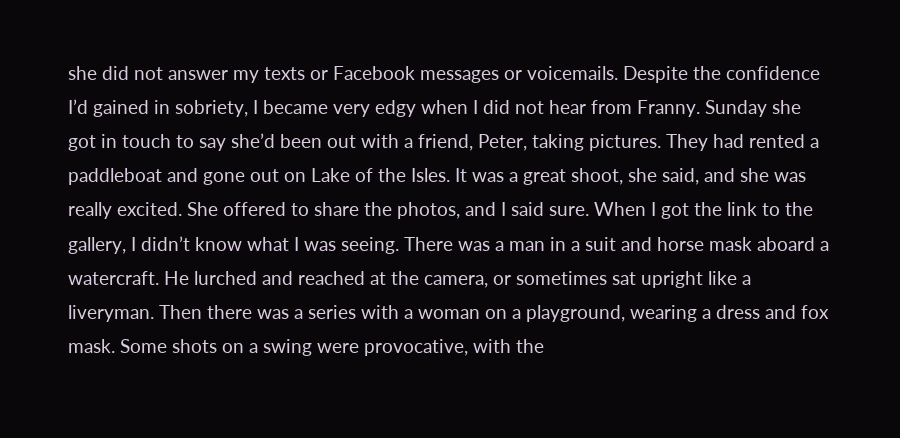she did not answer my texts or Facebook messages or voicemails. Despite the confidence I’d gained in sobriety, I became very edgy when I did not hear from Franny. Sunday she got in touch to say she’d been out with a friend, Peter, taking pictures. They had rented a paddleboat and gone out on Lake of the Isles. It was a great shoot, she said, and she was really excited. She offered to share the photos, and I said sure. When I got the link to the gallery, I didn’t know what I was seeing. There was a man in a suit and horse mask aboard a watercraft. He lurched and reached at the camera, or sometimes sat upright like a liveryman. Then there was a series with a woman on a playground, wearing a dress and fox mask. Some shots on a swing were provocative, with the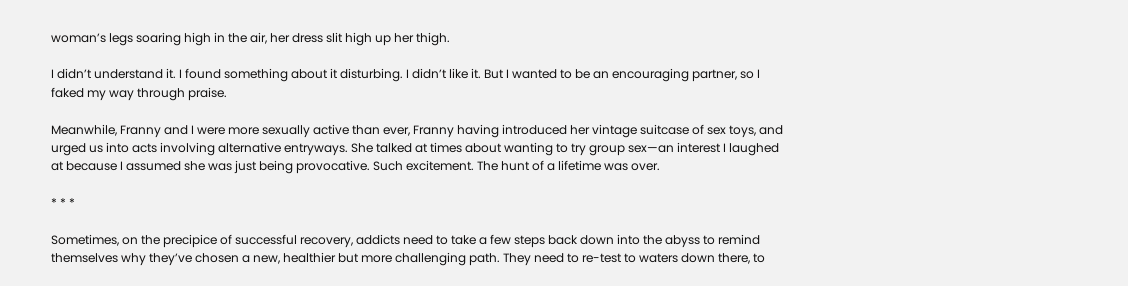woman’s legs soaring high in the air, her dress slit high up her thigh.

I didn’t understand it. I found something about it disturbing. I didn’t like it. But I wanted to be an encouraging partner, so I faked my way through praise.

Meanwhile, Franny and I were more sexually active than ever, Franny having introduced her vintage suitcase of sex toys, and urged us into acts involving alternative entryways. She talked at times about wanting to try group sex—an interest I laughed at because I assumed she was just being provocative. Such excitement. The hunt of a lifetime was over.

* * *

Sometimes, on the precipice of successful recovery, addicts need to take a few steps back down into the abyss to remind themselves why they’ve chosen a new, healthier but more challenging path. They need to re-test to waters down there, to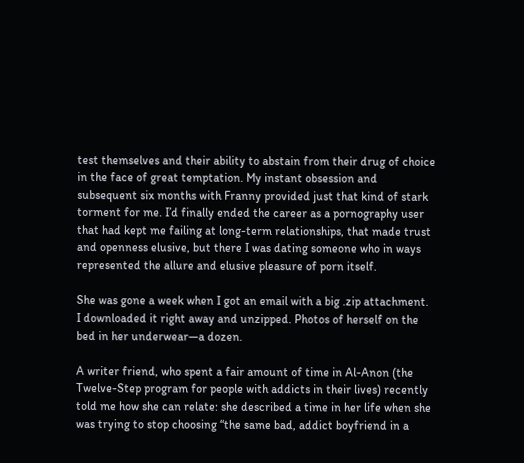test themselves and their ability to abstain from their drug of choice in the face of great temptation. My instant obsession and subsequent six months with Franny provided just that kind of stark torment for me. I’d finally ended the career as a pornography user that had kept me failing at long-term relationships, that made trust and openness elusive, but there I was dating someone who in ways represented the allure and elusive pleasure of porn itself.

She was gone a week when I got an email with a big .zip attachment. I downloaded it right away and unzipped. Photos of herself on the bed in her underwear—a dozen.

A writer friend, who spent a fair amount of time in Al-Anon (the Twelve-Step program for people with addicts in their lives) recently told me how she can relate: she described a time in her life when she was trying to stop choosing “the same bad, addict boyfriend in a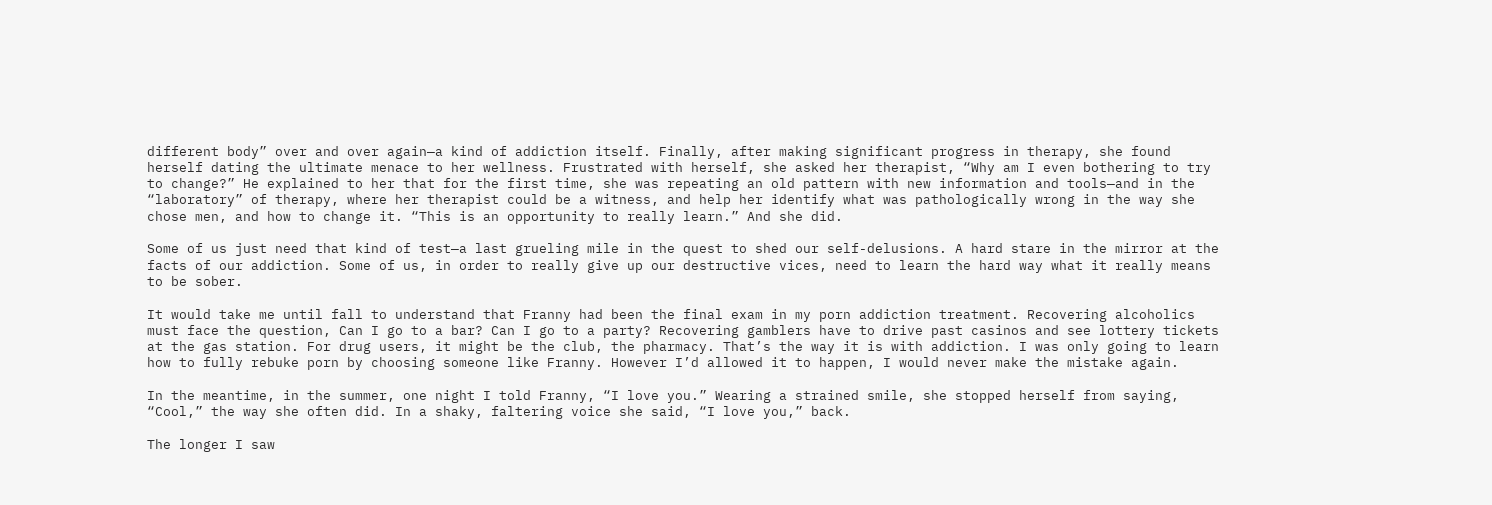different body” over and over again—a kind of addiction itself. Finally, after making significant progress in therapy, she found herself dating the ultimate menace to her wellness. Frustrated with herself, she asked her therapist, “Why am I even bothering to try to change?” He explained to her that for the first time, she was repeating an old pattern with new information and tools—and in the “laboratory” of therapy, where her therapist could be a witness, and help her identify what was pathologically wrong in the way she chose men, and how to change it. “This is an opportunity to really learn.” And she did.

Some of us just need that kind of test—a last grueling mile in the quest to shed our self-delusions. A hard stare in the mirror at the facts of our addiction. Some of us, in order to really give up our destructive vices, need to learn the hard way what it really means to be sober.

It would take me until fall to understand that Franny had been the final exam in my porn addiction treatment. Recovering alcoholics must face the question, Can I go to a bar? Can I go to a party? Recovering gamblers have to drive past casinos and see lottery tickets at the gas station. For drug users, it might be the club, the pharmacy. That’s the way it is with addiction. I was only going to learn how to fully rebuke porn by choosing someone like Franny. However I’d allowed it to happen, I would never make the mistake again.

In the meantime, in the summer, one night I told Franny, “I love you.” Wearing a strained smile, she stopped herself from saying, “Cool,” the way she often did. In a shaky, faltering voice she said, “I love you,” back.

The longer I saw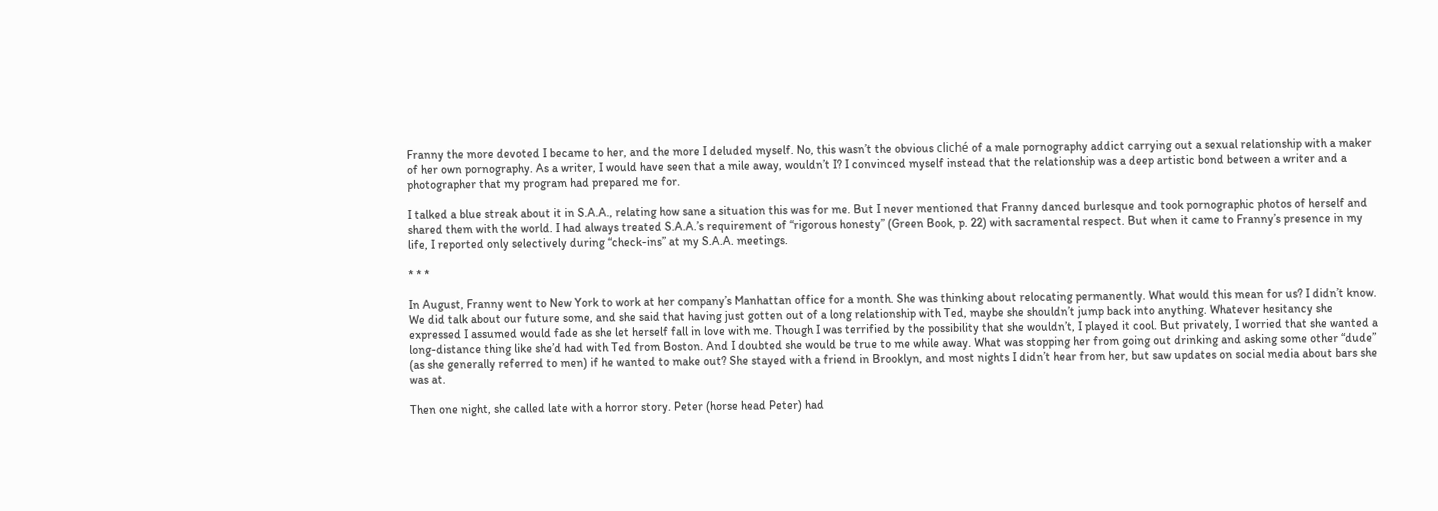Franny the more devoted I became to her, and the more I deluded myself. No, this wasn’t the obvious cliché of a male pornography addict carrying out a sexual relationship with a maker of her own pornography. As a writer, I would have seen that a mile away, wouldn’t I? I convinced myself instead that the relationship was a deep artistic bond between a writer and a photographer that my program had prepared me for.

I talked a blue streak about it in S.A.A., relating how sane a situation this was for me. But I never mentioned that Franny danced burlesque and took pornographic photos of herself and shared them with the world. I had always treated S.A.A.’s requirement of “rigorous honesty” (Green Book, p. 22) with sacramental respect. But when it came to Franny’s presence in my life, I reported only selectively during “check-ins” at my S.A.A. meetings.

* * *

In August, Franny went to New York to work at her company’s Manhattan office for a month. She was thinking about relocating permanently. What would this mean for us? I didn’t know. We did talk about our future some, and she said that having just gotten out of a long relationship with Ted, maybe she shouldn’t jump back into anything. Whatever hesitancy she expressed I assumed would fade as she let herself fall in love with me. Though I was terrified by the possibility that she wouldn’t, I played it cool. But privately, I worried that she wanted a long-distance thing like she’d had with Ted from Boston. And I doubted she would be true to me while away. What was stopping her from going out drinking and asking some other “dude” (as she generally referred to men) if he wanted to make out? She stayed with a friend in Brooklyn, and most nights I didn’t hear from her, but saw updates on social media about bars she was at.

Then one night, she called late with a horror story. Peter (horse head Peter) had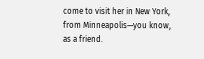come to visit her in New York, from Minneapolis—you know, as a friend.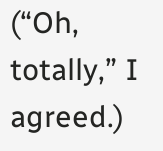(“Oh, totally,” I agreed.)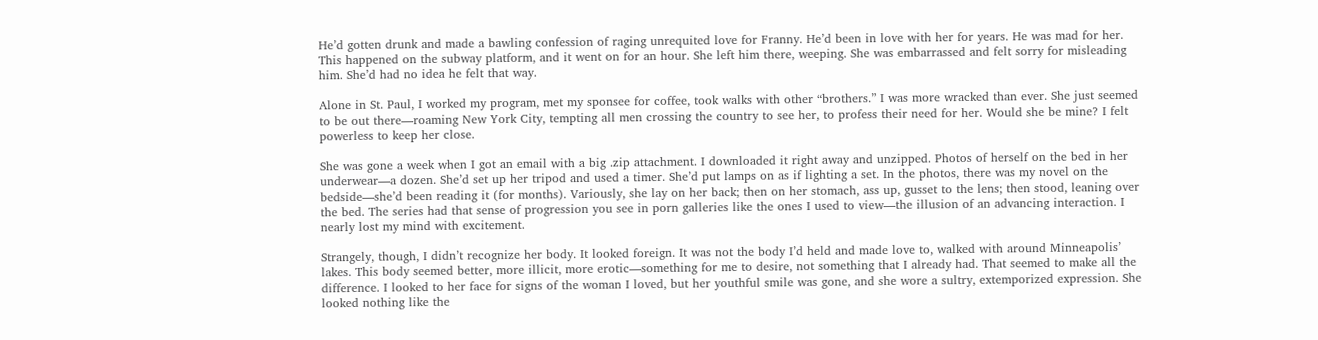He’d gotten drunk and made a bawling confession of raging unrequited love for Franny. He’d been in love with her for years. He was mad for her. This happened on the subway platform, and it went on for an hour. She left him there, weeping. She was embarrassed and felt sorry for misleading him. She’d had no idea he felt that way.

Alone in St. Paul, I worked my program, met my sponsee for coffee, took walks with other “brothers.” I was more wracked than ever. She just seemed to be out there—roaming New York City, tempting all men crossing the country to see her, to profess their need for her. Would she be mine? I felt powerless to keep her close.

She was gone a week when I got an email with a big .zip attachment. I downloaded it right away and unzipped. Photos of herself on the bed in her underwear—a dozen. She’d set up her tripod and used a timer. She’d put lamps on as if lighting a set. In the photos, there was my novel on the bedside—she’d been reading it (for months). Variously, she lay on her back; then on her stomach, ass up, gusset to the lens; then stood, leaning over the bed. The series had that sense of progression you see in porn galleries like the ones I used to view—the illusion of an advancing interaction. I nearly lost my mind with excitement.

Strangely, though, I didn’t recognize her body. It looked foreign. It was not the body I’d held and made love to, walked with around Minneapolis’ lakes. This body seemed better, more illicit, more erotic—something for me to desire, not something that I already had. That seemed to make all the difference. I looked to her face for signs of the woman I loved, but her youthful smile was gone, and she wore a sultry, extemporized expression. She looked nothing like the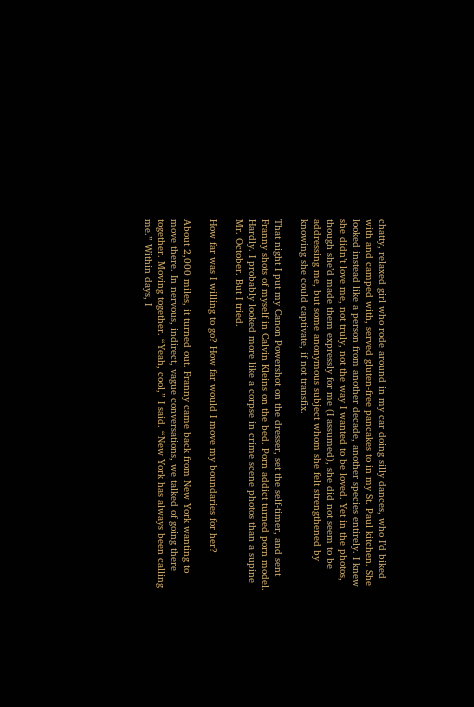chatty, relaxed girl who rode around in my car doing silly dances, who I’d biked with and camped with, served gluten-free pancakes to in my St. Paul kitchen. She looked instead like a person from another decade, another species entirely. I knew she didn’t love me, not truly, not the way I wanted to be loved. Yet in the photos, though she’d made them expressly for me (I assumed), she did not seem to be addressing me, but some anonymous subject whom she felt strengthened by knowing she could captivate, if not transfix.

That night I put my Canon Powershot on the dresser, set the self-timer, and sent Franny shots of myself in Calvin Kleins on the bed. Porn addict turned porn model. Hardly. I probably looked more like a corpse in crime scene photos than a supine Mr. October. But I tried.

How far was I willing to go? How far would I move my boundaries for her?

About 2,000 miles, it turned out. Franny came back from New York wanting to move there. In nervous, indirect, vague conversations, we talked of going there together. Moving together. “Yeah, cool,” I said. “New York has always been calling me.” Within days, I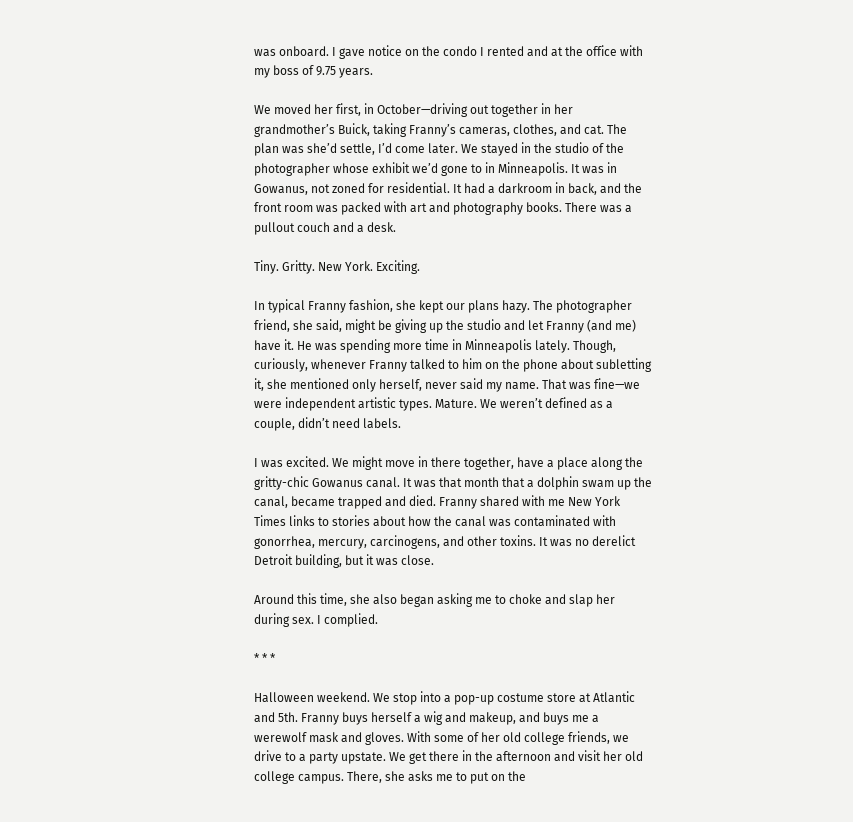was onboard. I gave notice on the condo I rented and at the office with my boss of 9.75 years.

We moved her first, in October—driving out together in her grandmother’s Buick, taking Franny’s cameras, clothes, and cat. The plan was she’d settle, I’d come later. We stayed in the studio of the photographer whose exhibit we’d gone to in Minneapolis. It was in Gowanus, not zoned for residential. It had a darkroom in back, and the front room was packed with art and photography books. There was a pullout couch and a desk.

Tiny. Gritty. New York. Exciting.

In typical Franny fashion, she kept our plans hazy. The photographer friend, she said, might be giving up the studio and let Franny (and me) have it. He was spending more time in Minneapolis lately. Though, curiously, whenever Franny talked to him on the phone about subletting it, she mentioned only herself, never said my name. That was fine—we were independent artistic types. Mature. We weren’t defined as a couple, didn’t need labels.

I was excited. We might move in there together, have a place along the gritty-chic Gowanus canal. It was that month that a dolphin swam up the canal, became trapped and died. Franny shared with me New York Times links to stories about how the canal was contaminated with gonorrhea, mercury, carcinogens, and other toxins. It was no derelict Detroit building, but it was close.

Around this time, she also began asking me to choke and slap her during sex. I complied.

* * *

Halloween weekend. We stop into a pop-up costume store at Atlantic and 5th. Franny buys herself a wig and makeup, and buys me a werewolf mask and gloves. With some of her old college friends, we drive to a party upstate. We get there in the afternoon and visit her old college campus. There, she asks me to put on the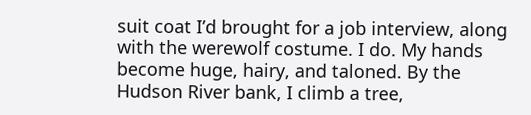suit coat I’d brought for a job interview, along with the werewolf costume. I do. My hands become huge, hairy, and taloned. By the Hudson River bank, I climb a tree,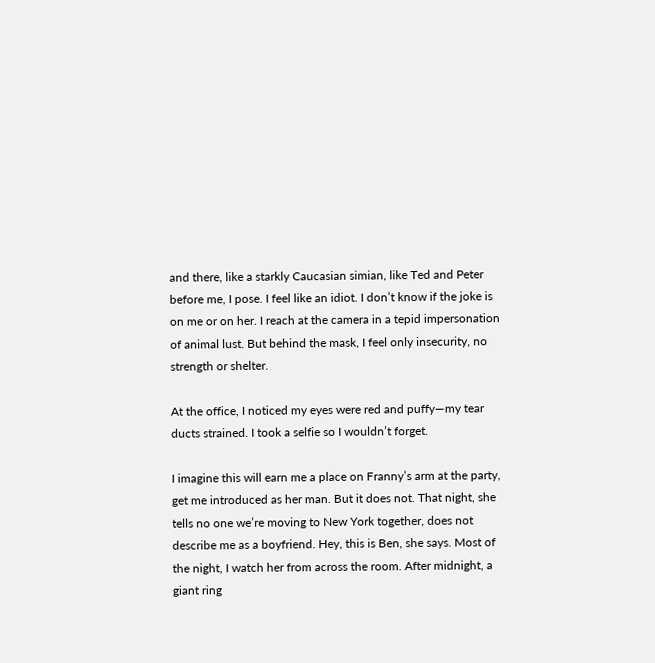and there, like a starkly Caucasian simian, like Ted and Peter before me, I pose. I feel like an idiot. I don’t know if the joke is on me or on her. I reach at the camera in a tepid impersonation of animal lust. But behind the mask, I feel only insecurity, no strength or shelter.

At the office, I noticed my eyes were red and puffy—my tear ducts strained. I took a selfie so I wouldn’t forget.

I imagine this will earn me a place on Franny’s arm at the party, get me introduced as her man. But it does not. That night, she tells no one we’re moving to New York together, does not describe me as a boyfriend. Hey, this is Ben, she says. Most of the night, I watch her from across the room. After midnight, a giant ring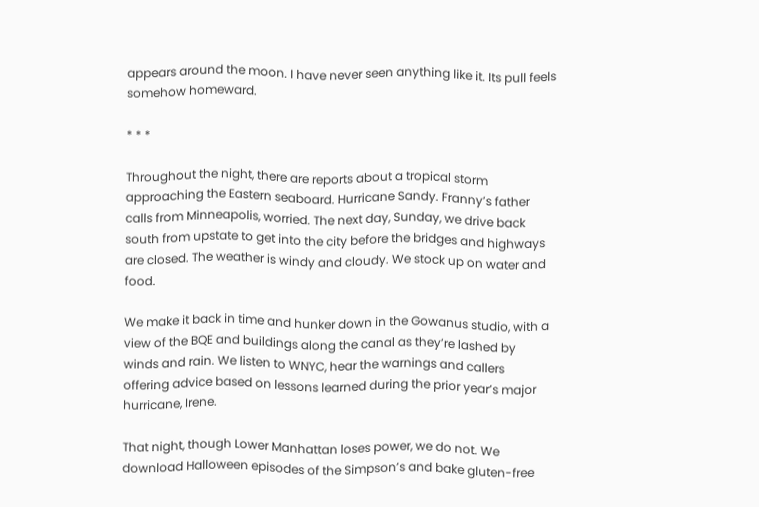appears around the moon. I have never seen anything like it. Its pull feels somehow homeward.

* * *

Throughout the night, there are reports about a tropical storm approaching the Eastern seaboard. Hurricane Sandy. Franny’s father calls from Minneapolis, worried. The next day, Sunday, we drive back south from upstate to get into the city before the bridges and highways are closed. The weather is windy and cloudy. We stock up on water and food.

We make it back in time and hunker down in the Gowanus studio, with a view of the BQE and buildings along the canal as they’re lashed by winds and rain. We listen to WNYC, hear the warnings and callers offering advice based on lessons learned during the prior year’s major hurricane, Irene.

That night, though Lower Manhattan loses power, we do not. We download Halloween episodes of the Simpson’s and bake gluten-free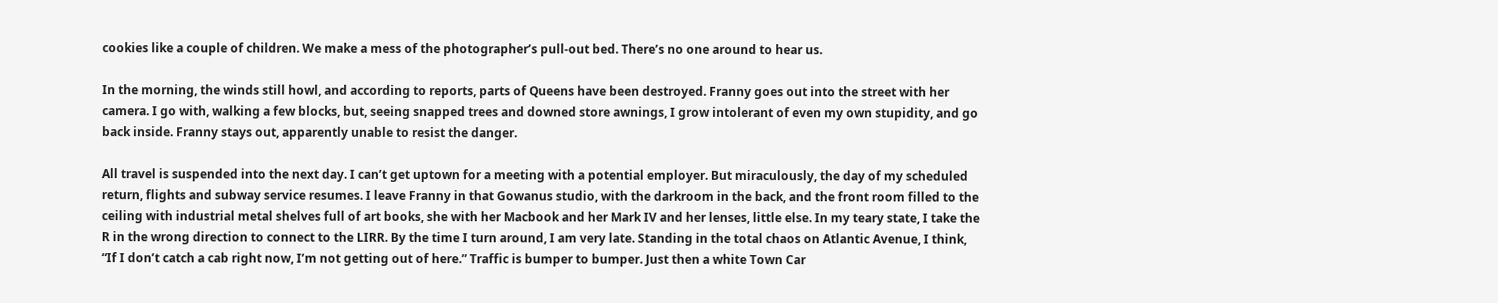cookies like a couple of children. We make a mess of the photographer’s pull-out bed. There’s no one around to hear us.

In the morning, the winds still howl, and according to reports, parts of Queens have been destroyed. Franny goes out into the street with her camera. I go with, walking a few blocks, but, seeing snapped trees and downed store awnings, I grow intolerant of even my own stupidity, and go back inside. Franny stays out, apparently unable to resist the danger.

All travel is suspended into the next day. I can’t get uptown for a meeting with a potential employer. But miraculously, the day of my scheduled return, flights and subway service resumes. I leave Franny in that Gowanus studio, with the darkroom in the back, and the front room filled to the ceiling with industrial metal shelves full of art books, she with her Macbook and her Mark IV and her lenses, little else. In my teary state, I take the R in the wrong direction to connect to the LIRR. By the time I turn around, I am very late. Standing in the total chaos on Atlantic Avenue, I think, “If I don’t catch a cab right now, I’m not getting out of here.” Traffic is bumper to bumper. Just then a white Town Car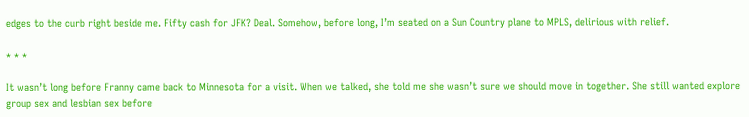edges to the curb right beside me. Fifty cash for JFK? Deal. Somehow, before long, I’m seated on a Sun Country plane to MPLS, delirious with relief.

* * *

It wasn’t long before Franny came back to Minnesota for a visit. When we talked, she told me she wasn’t sure we should move in together. She still wanted explore group sex and lesbian sex before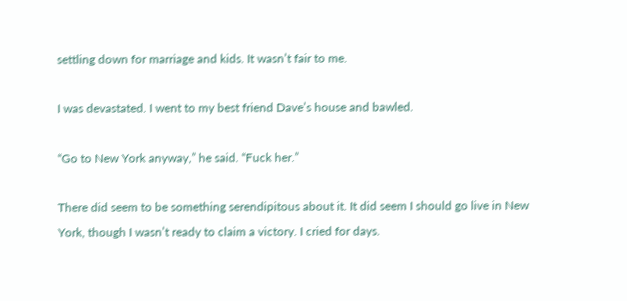settling down for marriage and kids. It wasn’t fair to me.

I was devastated. I went to my best friend Dave’s house and bawled.

“Go to New York anyway,” he said. “Fuck her.”

There did seem to be something serendipitous about it. It did seem I should go live in New York, though I wasn’t ready to claim a victory. I cried for days.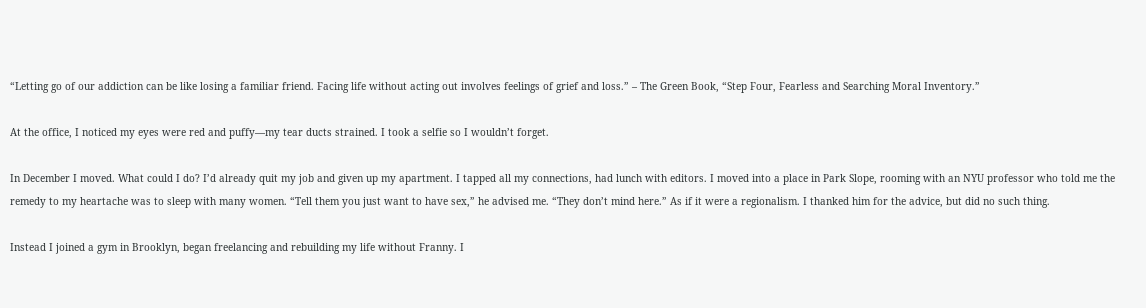“Letting go of our addiction can be like losing a familiar friend. Facing life without acting out involves feelings of grief and loss.” – The Green Book, “Step Four, Fearless and Searching Moral Inventory.”

At the office, I noticed my eyes were red and puffy—my tear ducts strained. I took a selfie so I wouldn’t forget.

In December I moved. What could I do? I’d already quit my job and given up my apartment. I tapped all my connections, had lunch with editors. I moved into a place in Park Slope, rooming with an NYU professor who told me the remedy to my heartache was to sleep with many women. “Tell them you just want to have sex,” he advised me. “They don’t mind here.” As if it were a regionalism. I thanked him for the advice, but did no such thing.

Instead I joined a gym in Brooklyn, began freelancing and rebuilding my life without Franny. I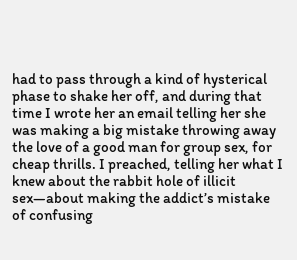had to pass through a kind of hysterical phase to shake her off, and during that time I wrote her an email telling her she was making a big mistake throwing away the love of a good man for group sex, for cheap thrills. I preached, telling her what I knew about the rabbit hole of illicit sex—about making the addict’s mistake of confusing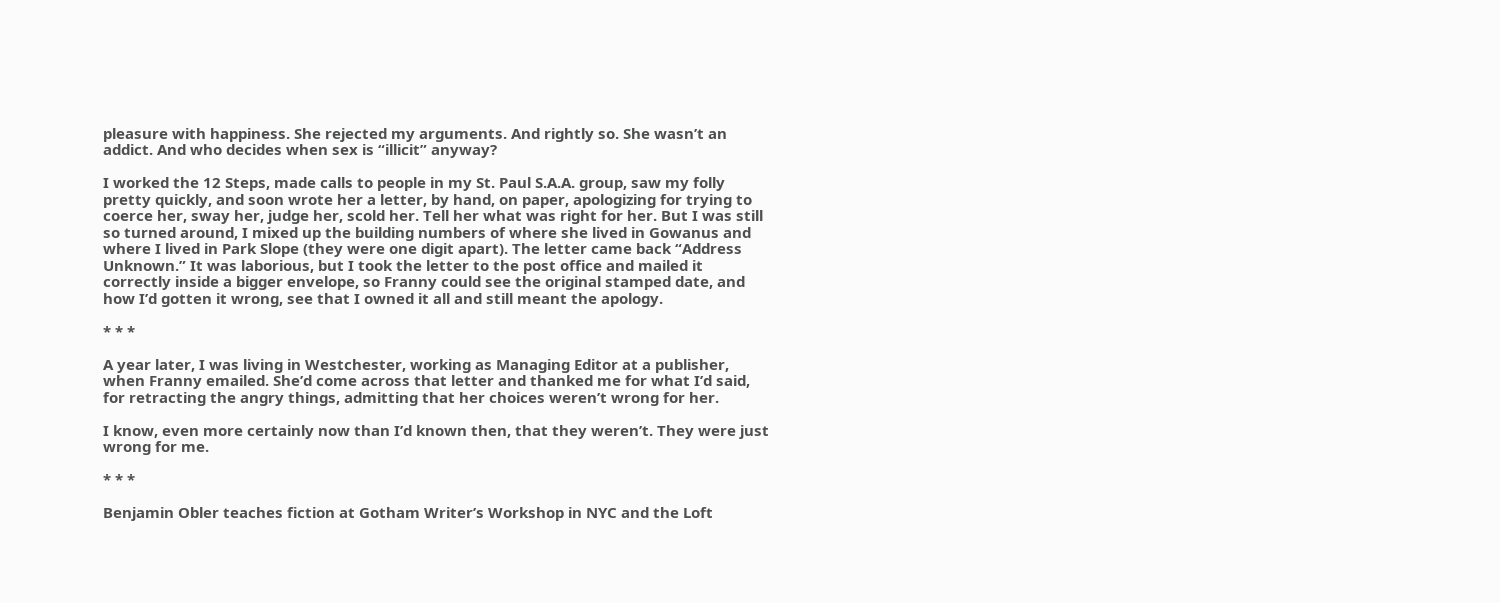pleasure with happiness. She rejected my arguments. And rightly so. She wasn’t an addict. And who decides when sex is “illicit” anyway?

I worked the 12 Steps, made calls to people in my St. Paul S.A.A. group, saw my folly pretty quickly, and soon wrote her a letter, by hand, on paper, apologizing for trying to coerce her, sway her, judge her, scold her. Tell her what was right for her. But I was still so turned around, I mixed up the building numbers of where she lived in Gowanus and where I lived in Park Slope (they were one digit apart). The letter came back “Address Unknown.” It was laborious, but I took the letter to the post office and mailed it correctly inside a bigger envelope, so Franny could see the original stamped date, and how I’d gotten it wrong, see that I owned it all and still meant the apology.

* * *

A year later, I was living in Westchester, working as Managing Editor at a publisher, when Franny emailed. She’d come across that letter and thanked me for what I’d said, for retracting the angry things, admitting that her choices weren’t wrong for her.

I know, even more certainly now than I’d known then, that they weren’t. They were just wrong for me.

* * *

Benjamin Obler teaches fiction at Gotham Writer’s Workshop in NYC and the Loft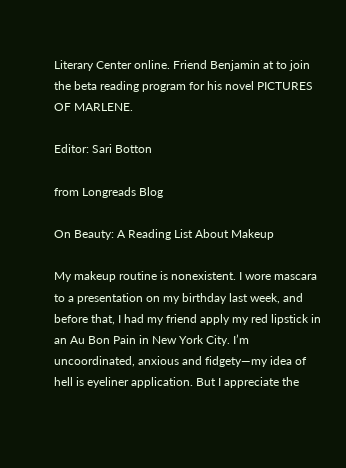Literary Center online. Friend Benjamin at to join the beta reading program for his novel PICTURES OF MARLENE.

Editor: Sari Botton

from Longreads Blog

On Beauty: A Reading List About Makeup

My makeup routine is nonexistent. I wore mascara to a presentation on my birthday last week, and before that, I had my friend apply my red lipstick in an Au Bon Pain in New York City. I’m uncoordinated, anxious and fidgety—my idea of hell is eyeliner application. But I appreciate the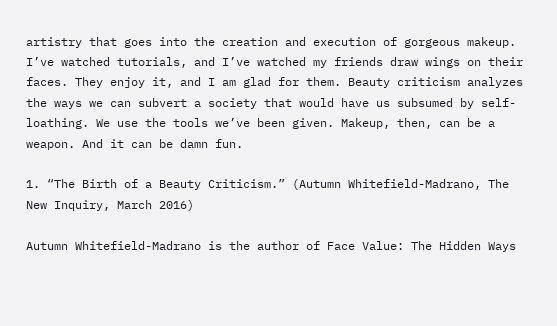artistry that goes into the creation and execution of gorgeous makeup. I’ve watched tutorials, and I’ve watched my friends draw wings on their faces. They enjoy it, and I am glad for them. Beauty criticism analyzes the ways we can subvert a society that would have us subsumed by self-loathing. We use the tools we’ve been given. Makeup, then, can be a weapon. And it can be damn fun.

1. “The Birth of a Beauty Criticism.” (Autumn Whitefield-Madrano, The New Inquiry, March 2016)

Autumn Whitefield-Madrano is the author of Face Value: The Hidden Ways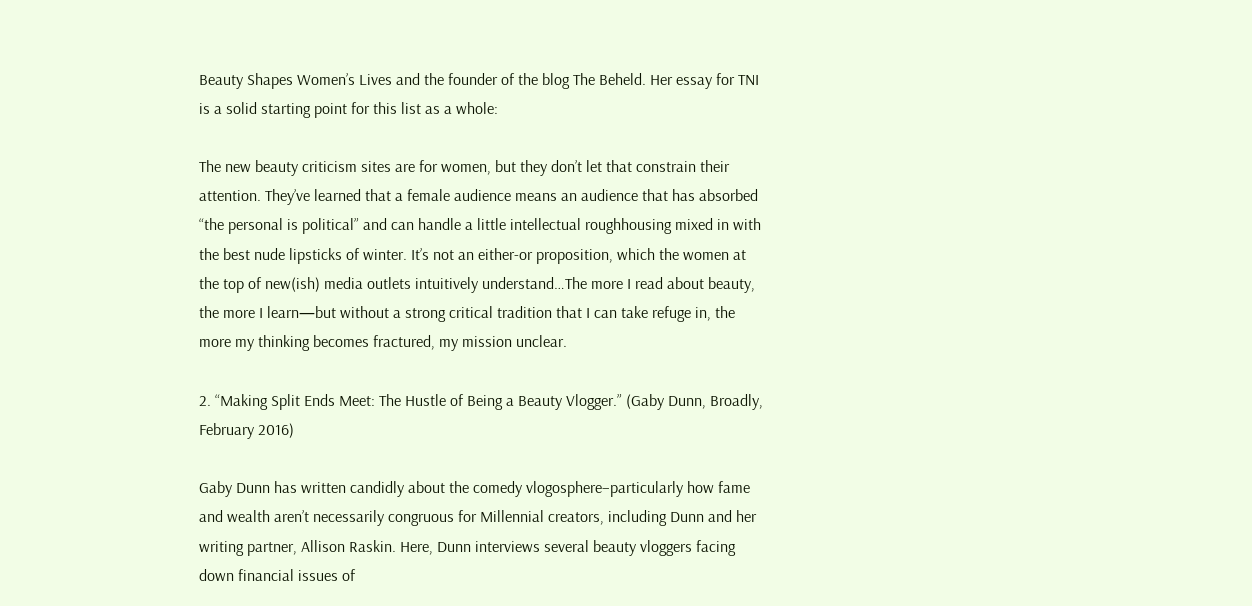Beauty Shapes Women’s Lives and the founder of the blog The Beheld. Her essay for TNI is a solid starting point for this list as a whole:

The new beauty criticism sites are for women, but they don’t let that constrain their attention. They’ve learned that a female audience means an audience that has absorbed “the personal is political” and can handle a little intellectual roughhousing mixed in with the best nude lipsticks of winter. It’s not an either-or proposition, which the women at the top of new(ish) media outlets intuitively understand…The more I read about beauty, the more I learn—but without a strong critical tradition that I can take refuge in, the more my thinking becomes fractured, my mission unclear.

2. “Making Split Ends Meet: The Hustle of Being a Beauty Vlogger.” (Gaby Dunn, Broadly, February 2016)

Gaby Dunn has written candidly about the comedy vlogosphere–particularly how fame and wealth aren’t necessarily congruous for Millennial creators, including Dunn and her writing partner, Allison Raskin. Here, Dunn interviews several beauty vloggers facing down financial issues of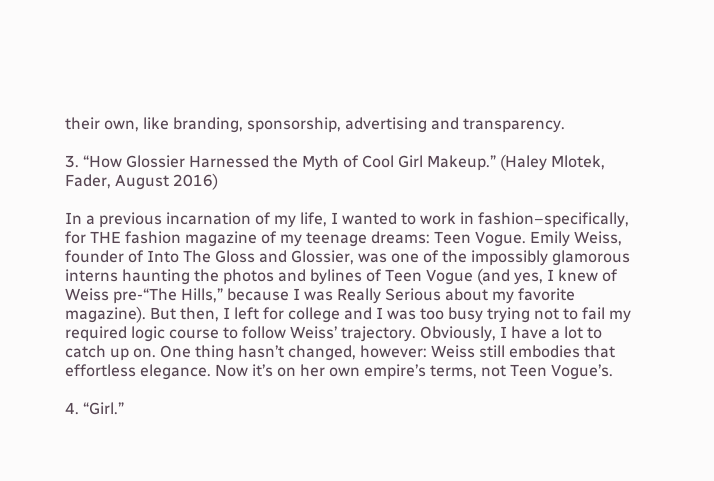their own, like branding, sponsorship, advertising and transparency.

3. “How Glossier Harnessed the Myth of Cool Girl Makeup.” (Haley Mlotek, Fader, August 2016)

In a previous incarnation of my life, I wanted to work in fashion–specifically, for THE fashion magazine of my teenage dreams: Teen Vogue. Emily Weiss, founder of Into The Gloss and Glossier, was one of the impossibly glamorous interns haunting the photos and bylines of Teen Vogue (and yes, I knew of Weiss pre-“The Hills,” because I was Really Serious about my favorite magazine). But then, I left for college and I was too busy trying not to fail my required logic course to follow Weiss’ trajectory. Obviously, I have a lot to catch up on. One thing hasn’t changed, however: Weiss still embodies that effortless elegance. Now it’s on her own empire’s terms, not Teen Vogue’s.

4. “Girl.”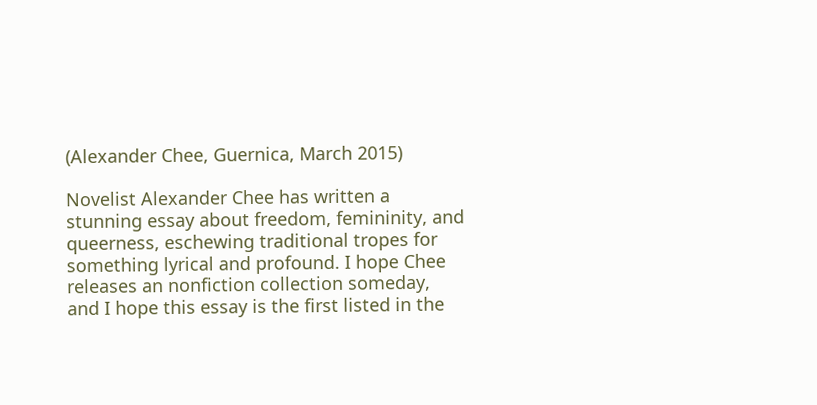(Alexander Chee, Guernica, March 2015)

Novelist Alexander Chee has written a stunning essay about freedom, femininity, and queerness, eschewing traditional tropes for something lyrical and profound. I hope Chee releases an nonfiction collection someday, and I hope this essay is the first listed in the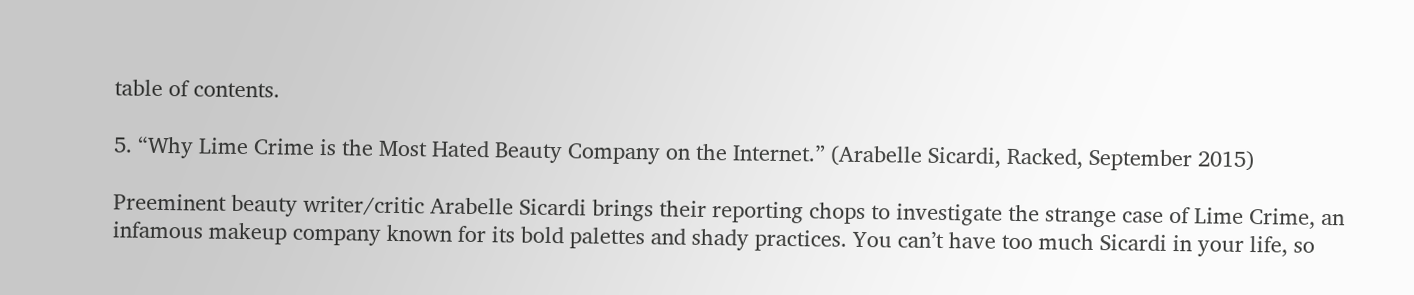table of contents.

5. “Why Lime Crime is the Most Hated Beauty Company on the Internet.” (Arabelle Sicardi, Racked, September 2015)

Preeminent beauty writer/critic Arabelle Sicardi brings their reporting chops to investigate the strange case of Lime Crime, an infamous makeup company known for its bold palettes and shady practices. You can’t have too much Sicardi in your life, so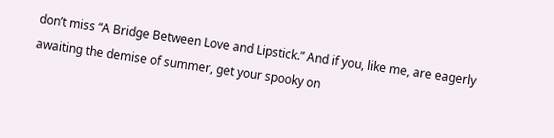don’t miss “A Bridge Between Love and Lipstick.” And if you, like me, are eagerly awaiting the demise of summer, get your spooky on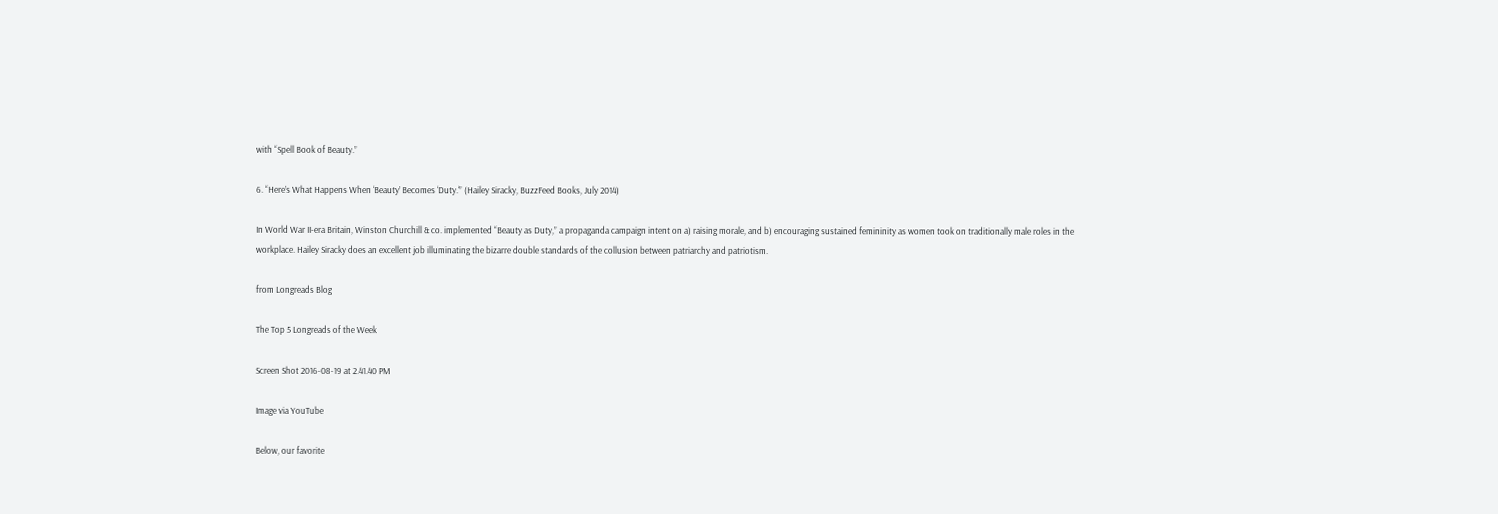with “Spell Book of Beauty.”

6. “Here’s What Happens When ‘Beauty’ Becomes ‘Duty.‘” (Hailey Siracky, BuzzFeed Books, July 2014)

In World War II-era Britain, Winston Churchill & co. implemented “Beauty as Duty,” a propaganda campaign intent on a) raising morale, and b) encouraging sustained femininity as women took on traditionally male roles in the workplace. Hailey Siracky does an excellent job illuminating the bizarre double standards of the collusion between patriarchy and patriotism.

from Longreads Blog

The Top 5 Longreads of the Week

Screen Shot 2016-08-19 at 2.41.40 PM

Image via YouTube

Below, our favorite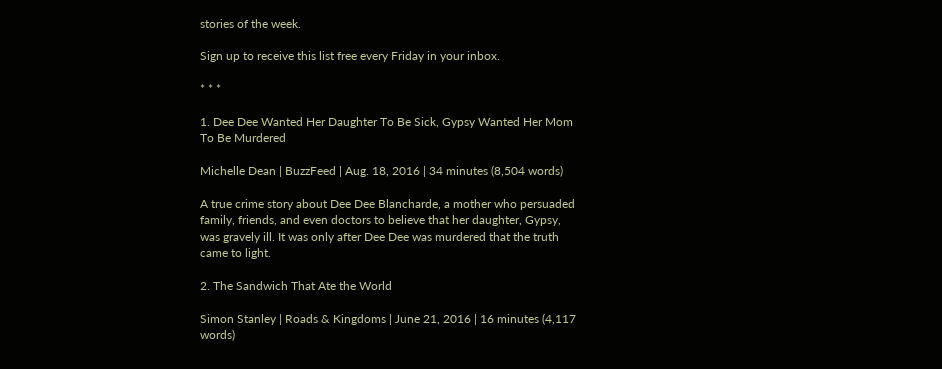stories of the week.

Sign up to receive this list free every Friday in your inbox.

* * *

1. Dee Dee Wanted Her Daughter To Be Sick, Gypsy Wanted Her Mom To Be Murdered

Michelle Dean | BuzzFeed | Aug. 18, 2016 | 34 minutes (8,504 words)

A true crime story about Dee Dee Blancharde, a mother who persuaded family, friends, and even doctors to believe that her daughter, Gypsy, was gravely ill. It was only after Dee Dee was murdered that the truth came to light.

2. The Sandwich That Ate the World

Simon Stanley | Roads & Kingdoms | June 21, 2016 | 16 minutes (4,117 words)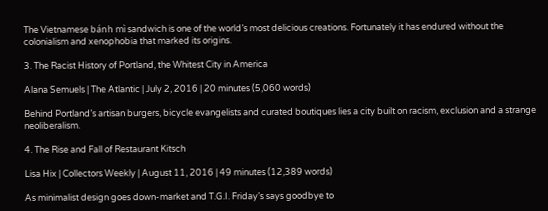The Vietnamese bánh mì sandwich is one of the world’s most delicious creations. Fortunately it has endured without the colonialism and xenophobia that marked its origins.

3. The Racist History of Portland, the Whitest City in America

Alana Semuels | The Atlantic | July 2, 2016 | 20 minutes (5,060 words)

Behind Portland’s artisan burgers, bicycle evangelists and curated boutiques lies a city built on racism, exclusion and a strange neoliberalism.

4. The Rise and Fall of Restaurant Kitsch

Lisa Hix | Collectors Weekly | August 11, 2016 | 49 minutes (12,389 words)

As minimalist design goes down-market and T.G.I. Friday’s says goodbye to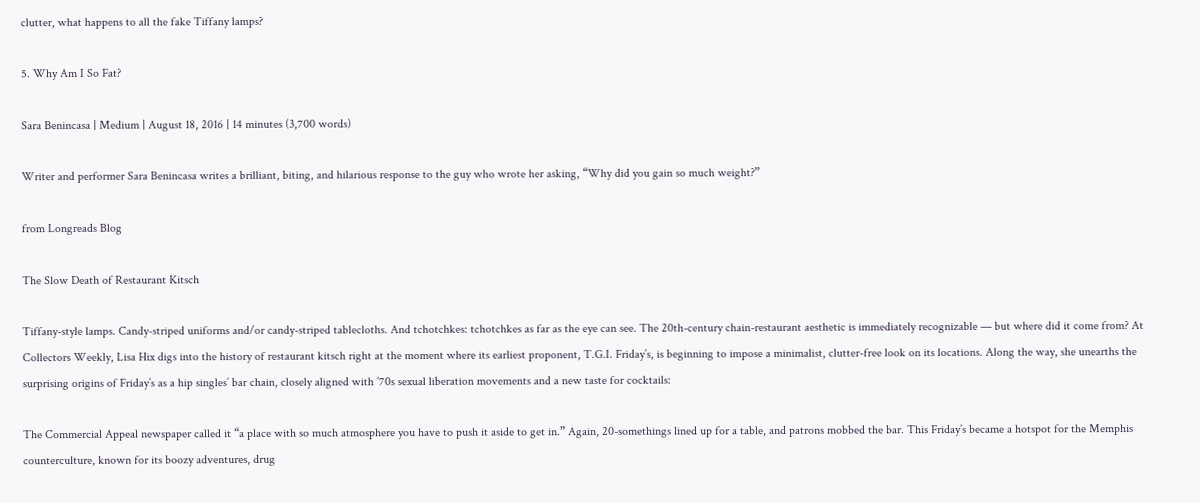clutter, what happens to all the fake Tiffany lamps?

5. Why Am I So Fat?

Sara Benincasa | Medium | August 18, 2016 | 14 minutes (3,700 words)

Writer and performer Sara Benincasa writes a brilliant, biting, and hilarious response to the guy who wrote her asking, “Why did you gain so much weight?”

from Longreads Blog

The Slow Death of Restaurant Kitsch

Tiffany-style lamps. Candy-striped uniforms and/or candy-striped tablecloths. And tchotchkes: tchotchkes as far as the eye can see. The 20th-century chain-restaurant aesthetic is immediately recognizable — but where did it come from? At Collectors Weekly, Lisa Hix digs into the history of restaurant kitsch right at the moment where its earliest proponent, T.G.I. Friday’s, is beginning to impose a minimalist, clutter-free look on its locations. Along the way, she unearths the surprising origins of Friday’s as a hip singles’ bar chain, closely aligned with ’70s sexual liberation movements and a new taste for cocktails:

The Commercial Appeal newspaper called it “a place with so much atmosphere you have to push it aside to get in.” Again, 20-somethings lined up for a table, and patrons mobbed the bar. This Friday’s became a hotspot for the Memphis counterculture, known for its boozy adventures, drug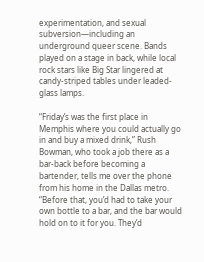experimentation, and sexual subversion—including an underground queer scene. Bands played on a stage in back, while local rock stars like Big Star lingered at candy-striped tables under leaded-glass lamps.

“Friday’s was the first place in Memphis where you could actually go in and buy a mixed drink,” Rush Bowman, who took a job there as a bar-back before becoming a bartender, tells me over the phone from his home in the Dallas metro. “Before that, you’d had to take your own bottle to a bar, and the bar would hold on to it for you. They’d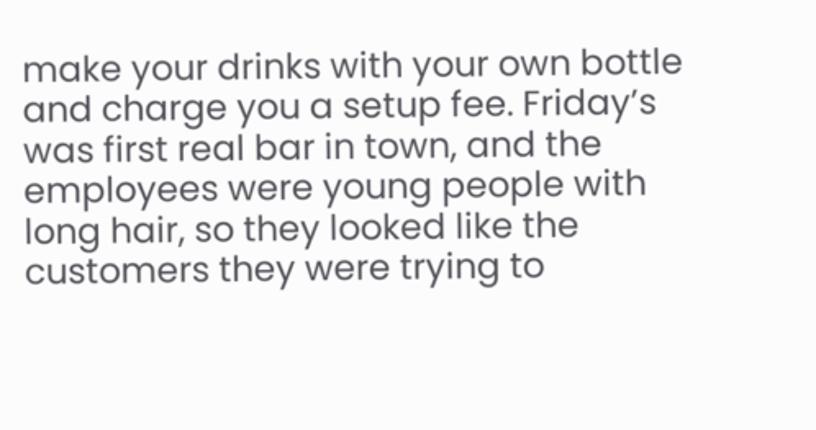make your drinks with your own bottle and charge you a setup fee. Friday’s was first real bar in town, and the employees were young people with long hair, so they looked like the customers they were trying to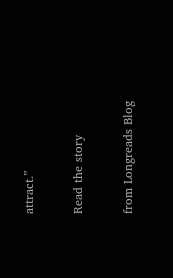attract.”

Read the story

from Longreads Blog